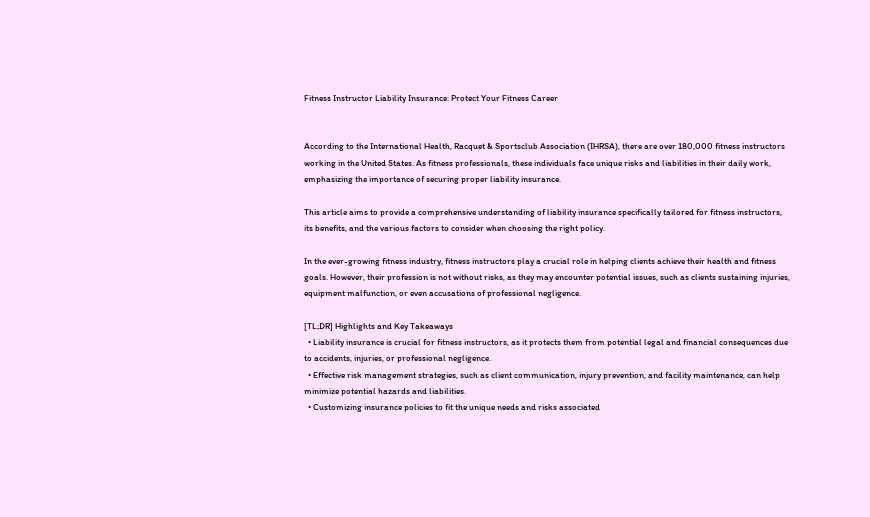Fitness Instructor Liability Insurance: Protect Your Fitness Career


According to the International Health, Racquet & Sportsclub Association (IHRSA), there are over 180,000 fitness instructors working in the United States. As fitness professionals, these individuals face unique risks and liabilities in their daily work, emphasizing the importance of securing proper liability insurance.

This article aims to provide a comprehensive understanding of liability insurance specifically tailored for fitness instructors, its benefits, and the various factors to consider when choosing the right policy.

In the ever-growing fitness industry, fitness instructors play a crucial role in helping clients achieve their health and fitness goals. However, their profession is not without risks, as they may encounter potential issues, such as clients sustaining injuries, equipment malfunction, or even accusations of professional negligence.

[TL;DR] Highlights and Key Takeaways
  • Liability insurance is crucial for fitness instructors, as it protects them from potential legal and financial consequences due to accidents, injuries, or professional negligence.
  • Effective risk management strategies, such as client communication, injury prevention, and facility maintenance, can help minimize potential hazards and liabilities.
  • Customizing insurance policies to fit the unique needs and risks associated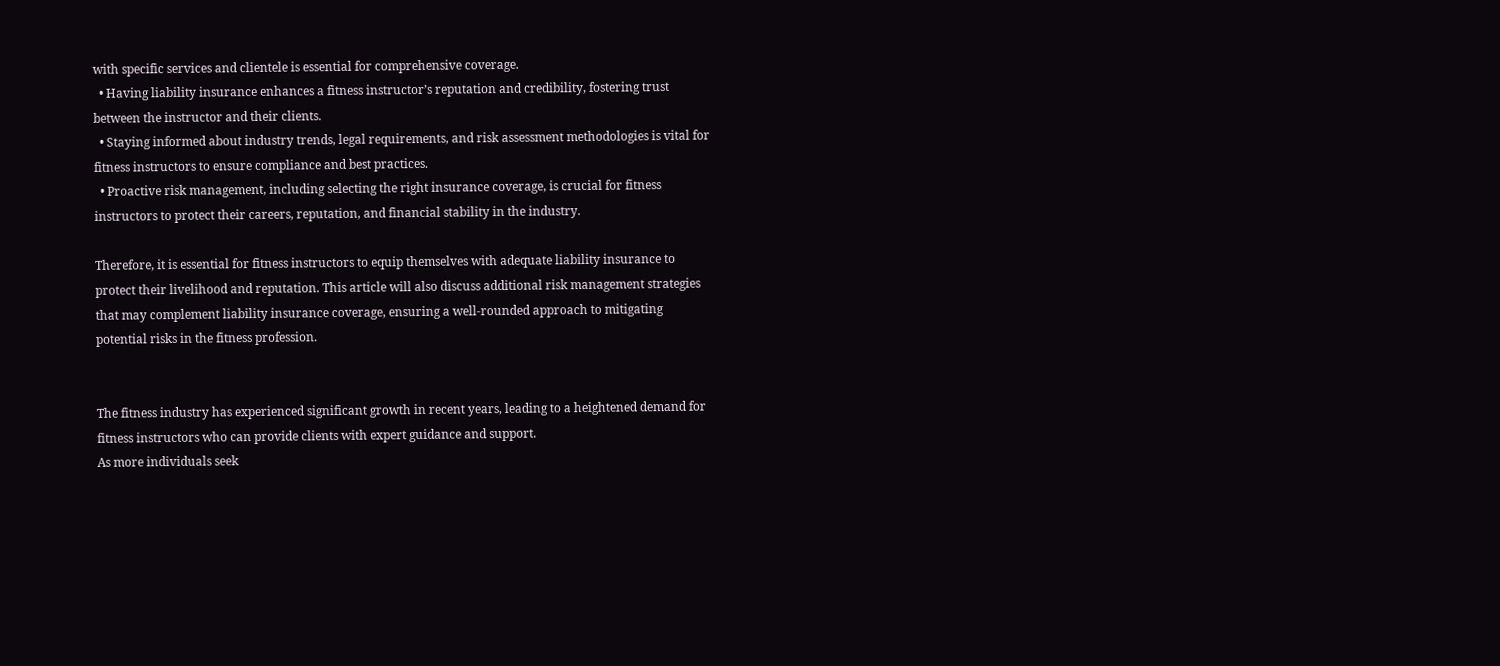with specific services and clientele is essential for comprehensive coverage.
  • Having liability insurance enhances a fitness instructor’s reputation and credibility, fostering trust between the instructor and their clients.
  • Staying informed about industry trends, legal requirements, and risk assessment methodologies is vital for fitness instructors to ensure compliance and best practices.
  • Proactive risk management, including selecting the right insurance coverage, is crucial for fitness instructors to protect their careers, reputation, and financial stability in the industry.

Therefore, it is essential for fitness instructors to equip themselves with adequate liability insurance to protect their livelihood and reputation. This article will also discuss additional risk management strategies that may complement liability insurance coverage, ensuring a well-rounded approach to mitigating potential risks in the fitness profession.


The fitness industry has experienced significant growth in recent years, leading to a heightened demand for fitness instructors who can provide clients with expert guidance and support.
As more individuals seek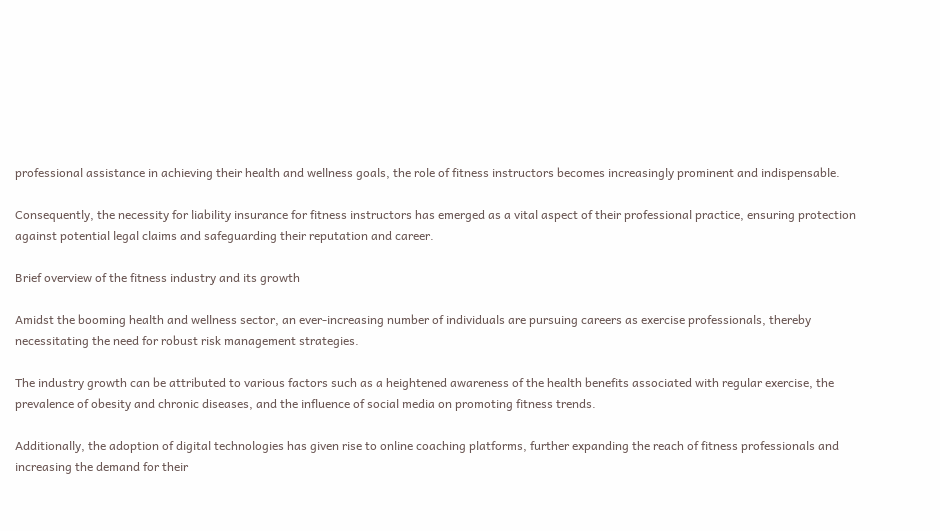professional assistance in achieving their health and wellness goals, the role of fitness instructors becomes increasingly prominent and indispensable.

Consequently, the necessity for liability insurance for fitness instructors has emerged as a vital aspect of their professional practice, ensuring protection against potential legal claims and safeguarding their reputation and career.

Brief overview of the fitness industry and its growth

Amidst the booming health and wellness sector, an ever-increasing number of individuals are pursuing careers as exercise professionals, thereby necessitating the need for robust risk management strategies.

The industry growth can be attributed to various factors such as a heightened awareness of the health benefits associated with regular exercise, the prevalence of obesity and chronic diseases, and the influence of social media on promoting fitness trends.

Additionally, the adoption of digital technologies has given rise to online coaching platforms, further expanding the reach of fitness professionals and increasing the demand for their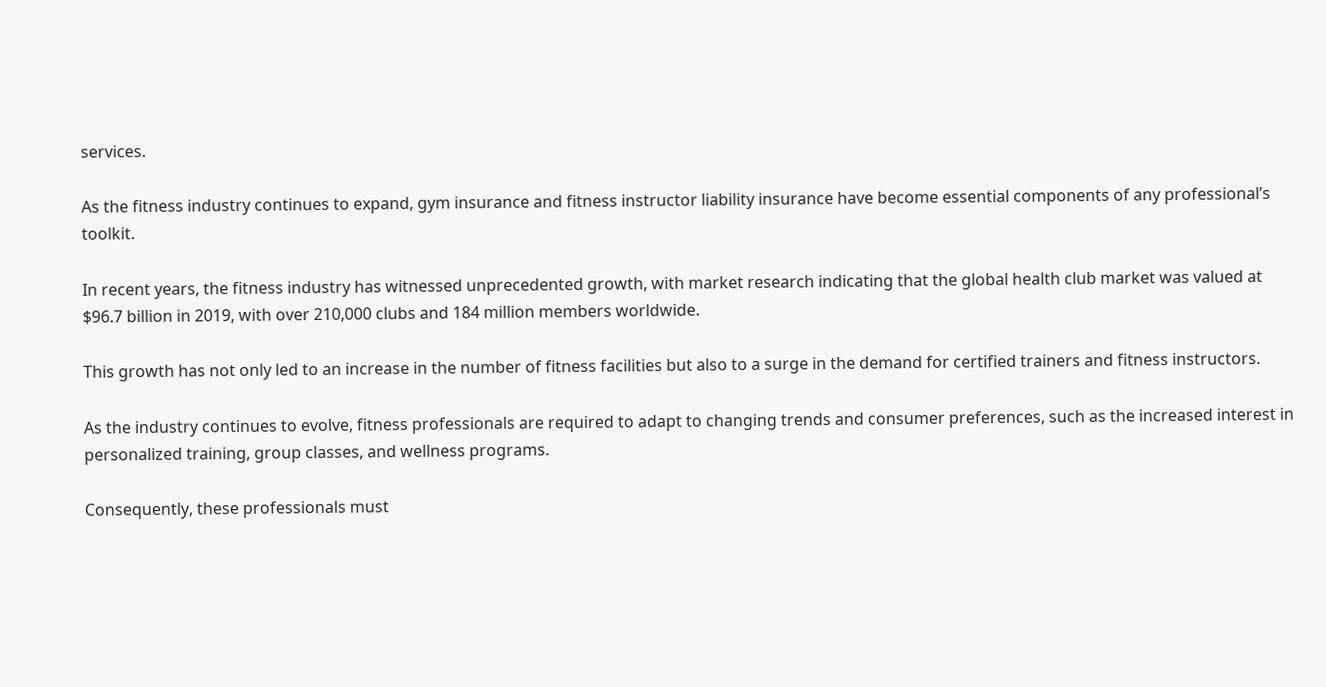services.

As the fitness industry continues to expand, gym insurance and fitness instructor liability insurance have become essential components of any professional’s toolkit.

In recent years, the fitness industry has witnessed unprecedented growth, with market research indicating that the global health club market was valued at $96.7 billion in 2019, with over 210,000 clubs and 184 million members worldwide.

This growth has not only led to an increase in the number of fitness facilities but also to a surge in the demand for certified trainers and fitness instructors.

As the industry continues to evolve, fitness professionals are required to adapt to changing trends and consumer preferences, such as the increased interest in personalized training, group classes, and wellness programs.

Consequently, these professionals must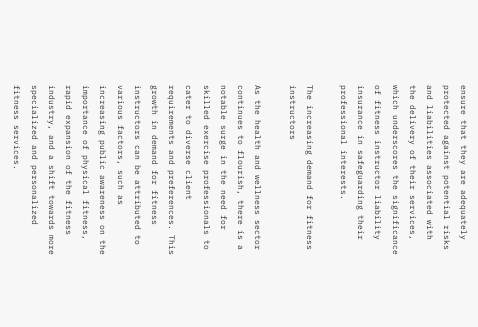ensure that they are adequately protected against potential risks and liabilities associated with the delivery of their services, which underscores the significance of fitness instructor liability insurance in safeguarding their professional interests.

The increasing demand for fitness instructors

As the health and wellness sector continues to flourish, there is a notable surge in the need for skilled exercise professionals to cater to diverse client requirements and preferences. This growth in demand for fitness instructors can be attributed to various factors, such as increasing public awareness on the importance of physical fitness, rapid expansion of the fitness industry, and a shift towards more specialized and personalized fitness services.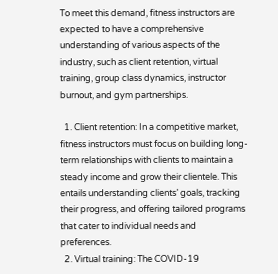To meet this demand, fitness instructors are expected to have a comprehensive understanding of various aspects of the industry, such as client retention, virtual training, group class dynamics, instructor burnout, and gym partnerships.

  1. Client retention: In a competitive market, fitness instructors must focus on building long-term relationships with clients to maintain a steady income and grow their clientele. This entails understanding clients’ goals, tracking their progress, and offering tailored programs that cater to individual needs and preferences.
  2. Virtual training: The COVID-19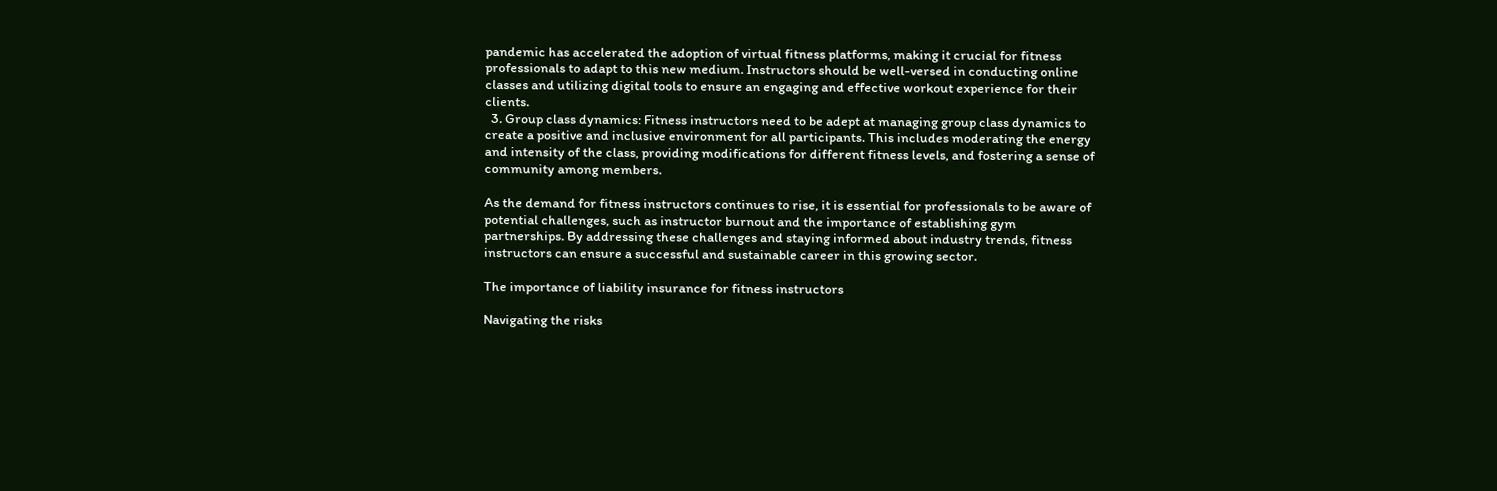pandemic has accelerated the adoption of virtual fitness platforms, making it crucial for fitness professionals to adapt to this new medium. Instructors should be well-versed in conducting online classes and utilizing digital tools to ensure an engaging and effective workout experience for their clients.
  3. Group class dynamics: Fitness instructors need to be adept at managing group class dynamics to create a positive and inclusive environment for all participants. This includes moderating the energy and intensity of the class, providing modifications for different fitness levels, and fostering a sense of community among members.

As the demand for fitness instructors continues to rise, it is essential for professionals to be aware of potential challenges, such as instructor burnout and the importance of establishing gym partnerships. By addressing these challenges and staying informed about industry trends, fitness instructors can ensure a successful and sustainable career in this growing sector.

The importance of liability insurance for fitness instructors

Navigating the risks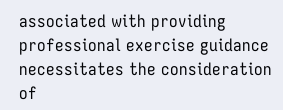associated with providing professional exercise guidance necessitates the consideration of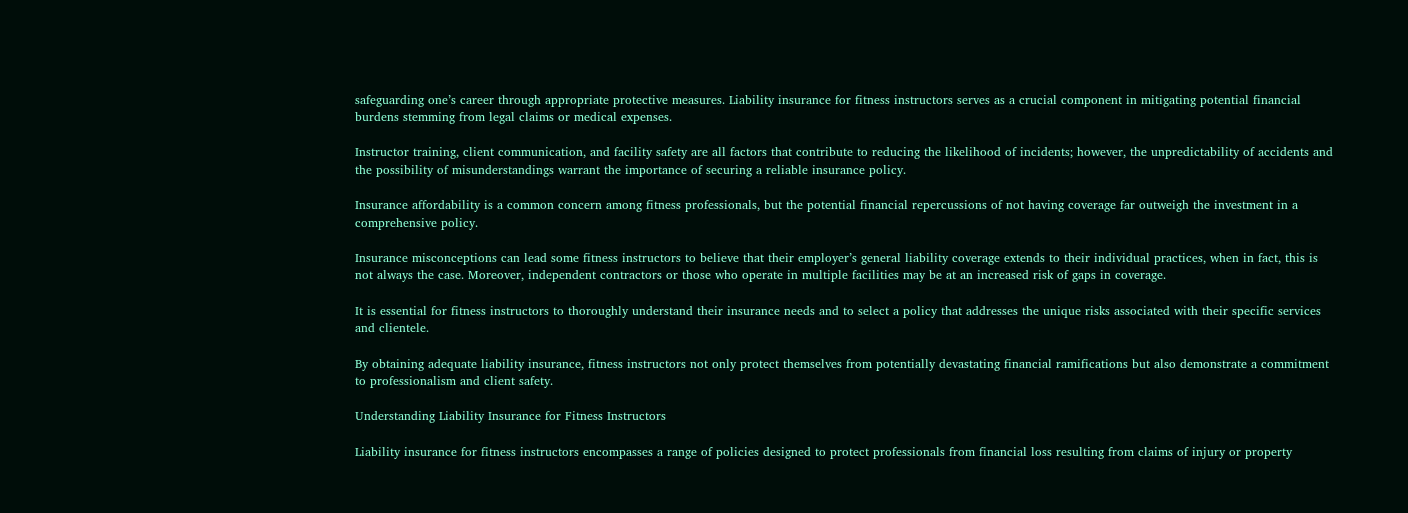safeguarding one’s career through appropriate protective measures. Liability insurance for fitness instructors serves as a crucial component in mitigating potential financial burdens stemming from legal claims or medical expenses.

Instructor training, client communication, and facility safety are all factors that contribute to reducing the likelihood of incidents; however, the unpredictability of accidents and the possibility of misunderstandings warrant the importance of securing a reliable insurance policy.

Insurance affordability is a common concern among fitness professionals, but the potential financial repercussions of not having coverage far outweigh the investment in a comprehensive policy.

Insurance misconceptions can lead some fitness instructors to believe that their employer’s general liability coverage extends to their individual practices, when in fact, this is not always the case. Moreover, independent contractors or those who operate in multiple facilities may be at an increased risk of gaps in coverage.

It is essential for fitness instructors to thoroughly understand their insurance needs and to select a policy that addresses the unique risks associated with their specific services and clientele.

By obtaining adequate liability insurance, fitness instructors not only protect themselves from potentially devastating financial ramifications but also demonstrate a commitment to professionalism and client safety.

Understanding Liability Insurance for Fitness Instructors

Liability insurance for fitness instructors encompasses a range of policies designed to protect professionals from financial loss resulting from claims of injury or property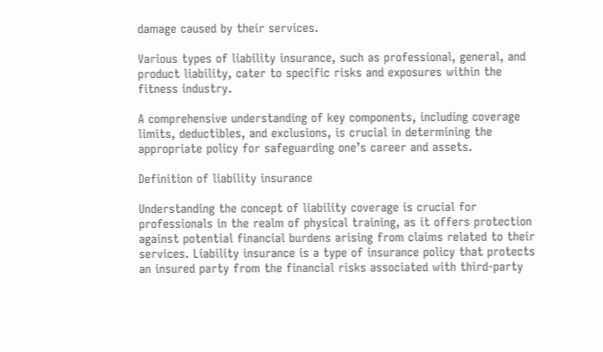damage caused by their services.

Various types of liability insurance, such as professional, general, and product liability, cater to specific risks and exposures within the fitness industry.

A comprehensive understanding of key components, including coverage limits, deductibles, and exclusions, is crucial in determining the appropriate policy for safeguarding one’s career and assets.

Definition of liability insurance

Understanding the concept of liability coverage is crucial for professionals in the realm of physical training, as it offers protection against potential financial burdens arising from claims related to their services. Liability insurance is a type of insurance policy that protects an insured party from the financial risks associated with third-party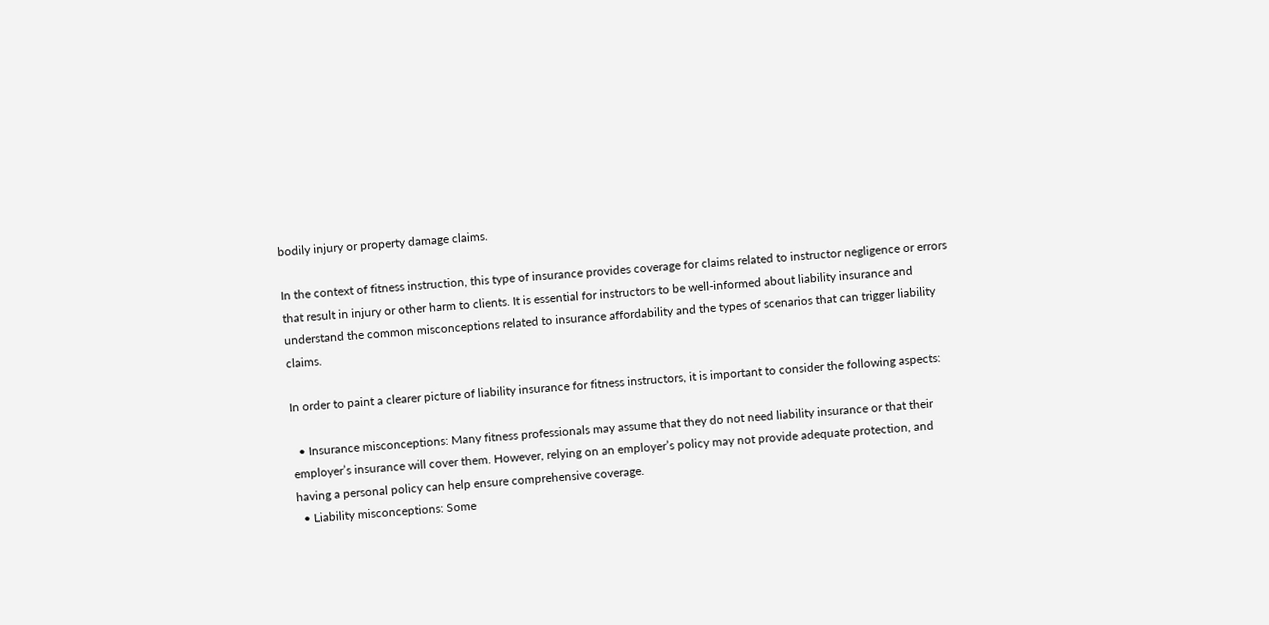bodily injury or property damage claims.

In the context of fitness instruction, this type of insurance provides coverage for claims related to instructor negligence or errors that result in injury or other harm to clients. It is essential for instructors to be well-informed about liability insurance and understand the common misconceptions related to insurance affordability and the types of scenarios that can trigger liability claims.

In order to paint a clearer picture of liability insurance for fitness instructors, it is important to consider the following aspects:

  • Insurance misconceptions: Many fitness professionals may assume that they do not need liability insurance or that their employer’s insurance will cover them. However, relying on an employer’s policy may not provide adequate protection, and having a personal policy can help ensure comprehensive coverage.
  • Liability misconceptions: Some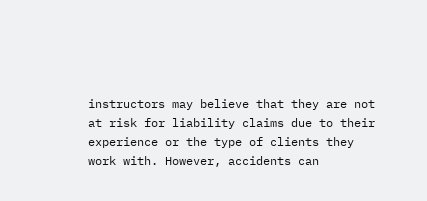instructors may believe that they are not at risk for liability claims due to their experience or the type of clients they work with. However, accidents can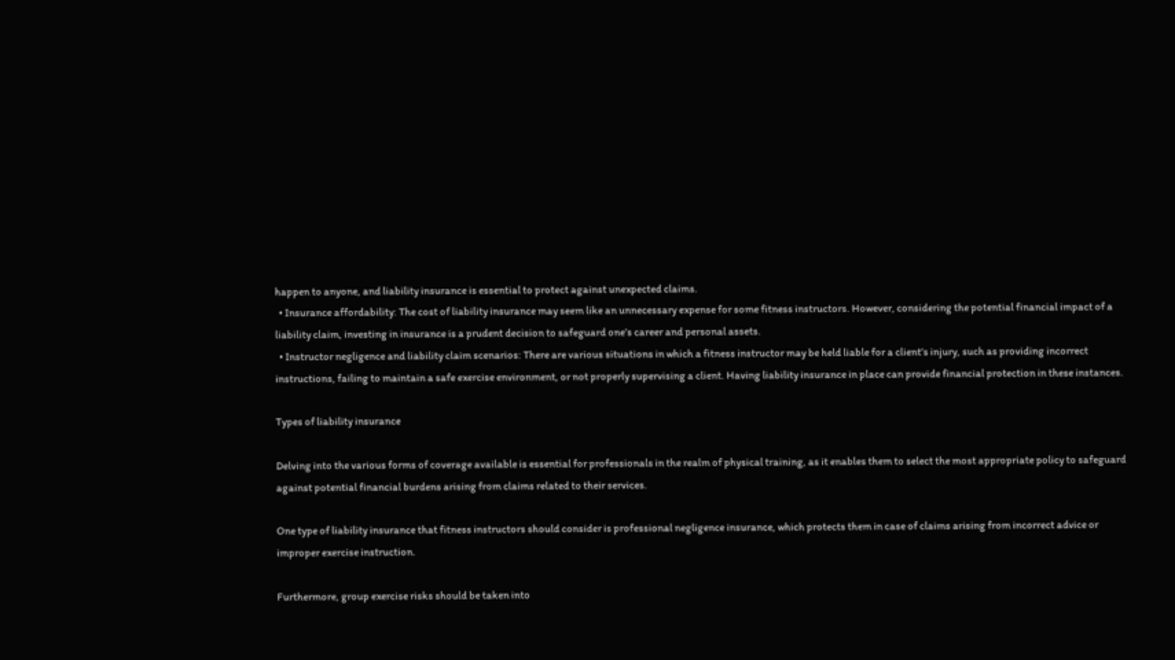happen to anyone, and liability insurance is essential to protect against unexpected claims.
  • Insurance affordability: The cost of liability insurance may seem like an unnecessary expense for some fitness instructors. However, considering the potential financial impact of a liability claim, investing in insurance is a prudent decision to safeguard one’s career and personal assets.
  • Instructor negligence and liability claim scenarios: There are various situations in which a fitness instructor may be held liable for a client’s injury, such as providing incorrect instructions, failing to maintain a safe exercise environment, or not properly supervising a client. Having liability insurance in place can provide financial protection in these instances.

Types of liability insurance

Delving into the various forms of coverage available is essential for professionals in the realm of physical training, as it enables them to select the most appropriate policy to safeguard against potential financial burdens arising from claims related to their services.

One type of liability insurance that fitness instructors should consider is professional negligence insurance, which protects them in case of claims arising from incorrect advice or improper exercise instruction.

Furthermore, group exercise risks should be taken into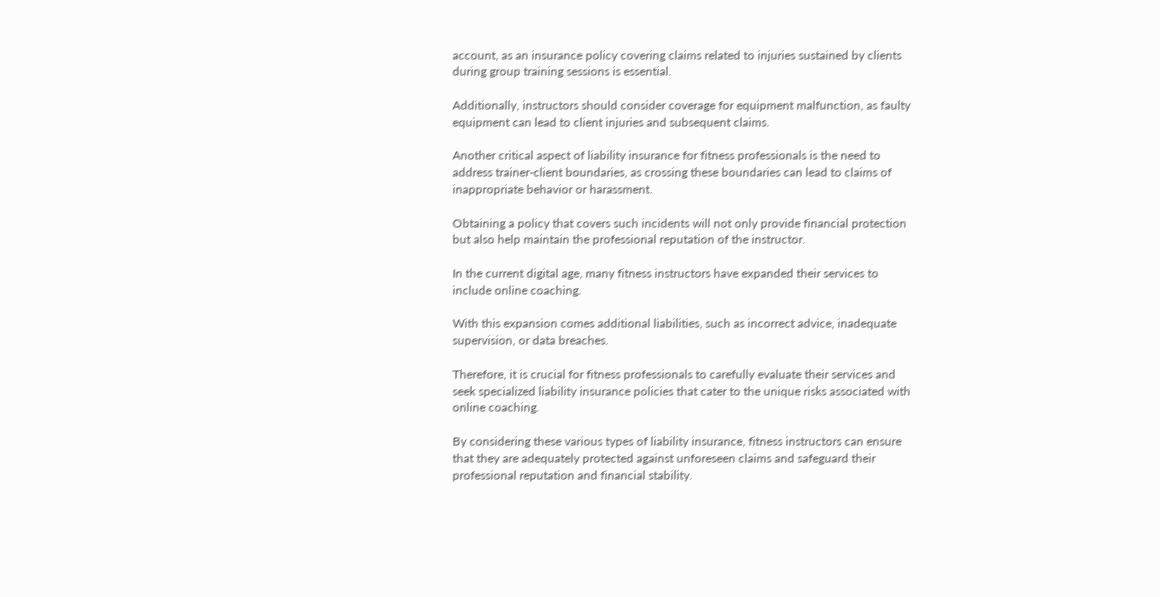account, as an insurance policy covering claims related to injuries sustained by clients during group training sessions is essential.

Additionally, instructors should consider coverage for equipment malfunction, as faulty equipment can lead to client injuries and subsequent claims.

Another critical aspect of liability insurance for fitness professionals is the need to address trainer-client boundaries, as crossing these boundaries can lead to claims of inappropriate behavior or harassment.

Obtaining a policy that covers such incidents will not only provide financial protection but also help maintain the professional reputation of the instructor.

In the current digital age, many fitness instructors have expanded their services to include online coaching.

With this expansion comes additional liabilities, such as incorrect advice, inadequate supervision, or data breaches.

Therefore, it is crucial for fitness professionals to carefully evaluate their services and seek specialized liability insurance policies that cater to the unique risks associated with online coaching.

By considering these various types of liability insurance, fitness instructors can ensure that they are adequately protected against unforeseen claims and safeguard their professional reputation and financial stability.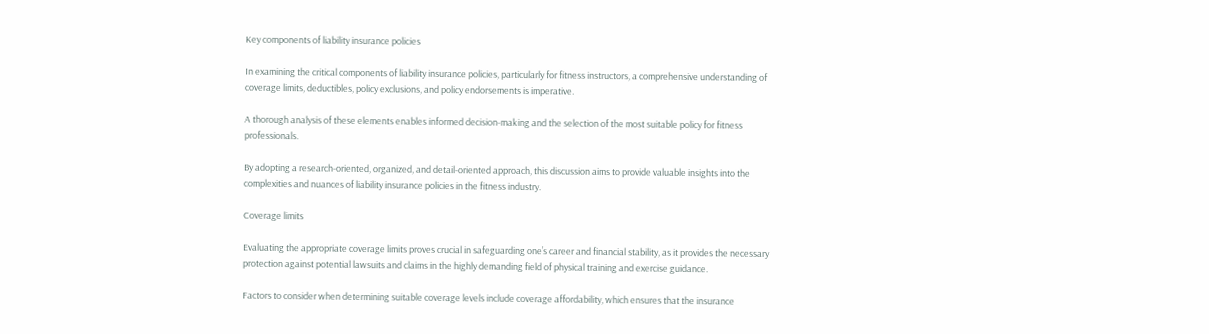Key components of liability insurance policies

In examining the critical components of liability insurance policies, particularly for fitness instructors, a comprehensive understanding of coverage limits, deductibles, policy exclusions, and policy endorsements is imperative.

A thorough analysis of these elements enables informed decision-making and the selection of the most suitable policy for fitness professionals.

By adopting a research-oriented, organized, and detail-oriented approach, this discussion aims to provide valuable insights into the complexities and nuances of liability insurance policies in the fitness industry.

Coverage limits

Evaluating the appropriate coverage limits proves crucial in safeguarding one’s career and financial stability, as it provides the necessary protection against potential lawsuits and claims in the highly demanding field of physical training and exercise guidance.

Factors to consider when determining suitable coverage levels include coverage affordability, which ensures that the insurance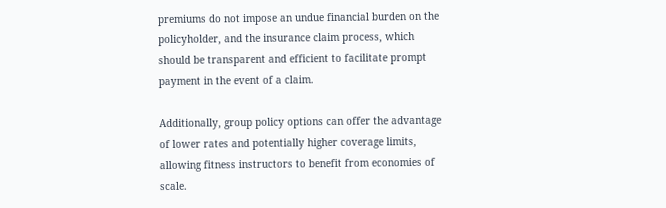premiums do not impose an undue financial burden on the policyholder, and the insurance claim process, which should be transparent and efficient to facilitate prompt payment in the event of a claim.

Additionally, group policy options can offer the advantage of lower rates and potentially higher coverage limits, allowing fitness instructors to benefit from economies of scale.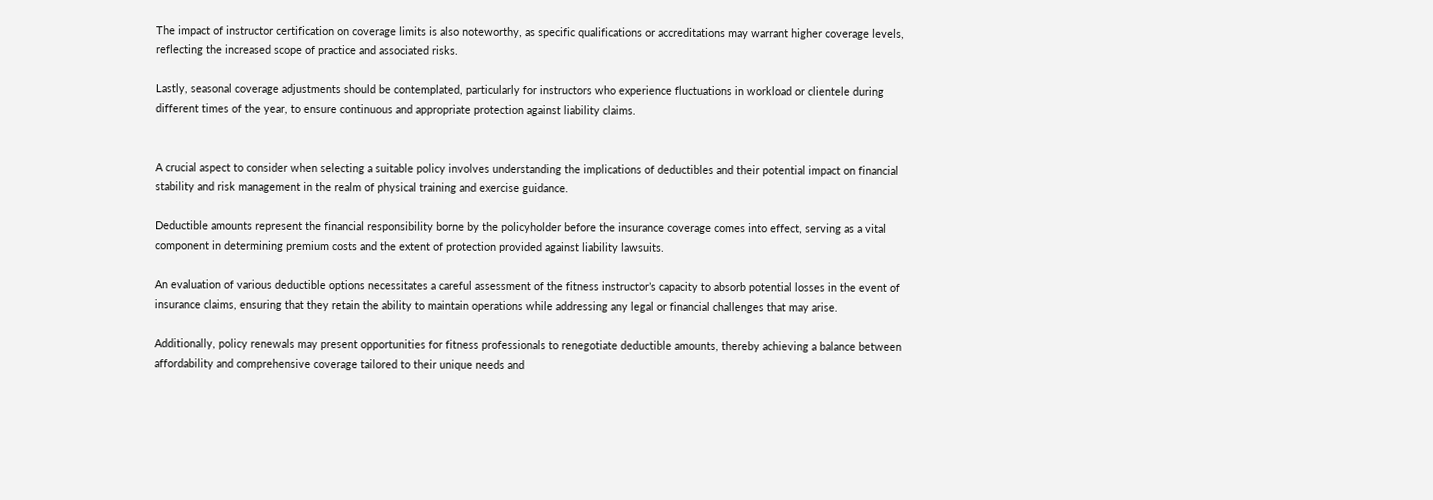The impact of instructor certification on coverage limits is also noteworthy, as specific qualifications or accreditations may warrant higher coverage levels, reflecting the increased scope of practice and associated risks.

Lastly, seasonal coverage adjustments should be contemplated, particularly for instructors who experience fluctuations in workload or clientele during different times of the year, to ensure continuous and appropriate protection against liability claims.


A crucial aspect to consider when selecting a suitable policy involves understanding the implications of deductibles and their potential impact on financial stability and risk management in the realm of physical training and exercise guidance.

Deductible amounts represent the financial responsibility borne by the policyholder before the insurance coverage comes into effect, serving as a vital component in determining premium costs and the extent of protection provided against liability lawsuits.

An evaluation of various deductible options necessitates a careful assessment of the fitness instructor’s capacity to absorb potential losses in the event of insurance claims, ensuring that they retain the ability to maintain operations while addressing any legal or financial challenges that may arise.

Additionally, policy renewals may present opportunities for fitness professionals to renegotiate deductible amounts, thereby achieving a balance between affordability and comprehensive coverage tailored to their unique needs and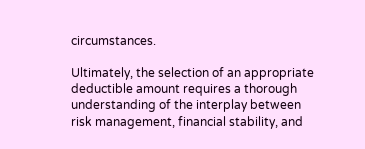circumstances.

Ultimately, the selection of an appropriate deductible amount requires a thorough understanding of the interplay between risk management, financial stability, and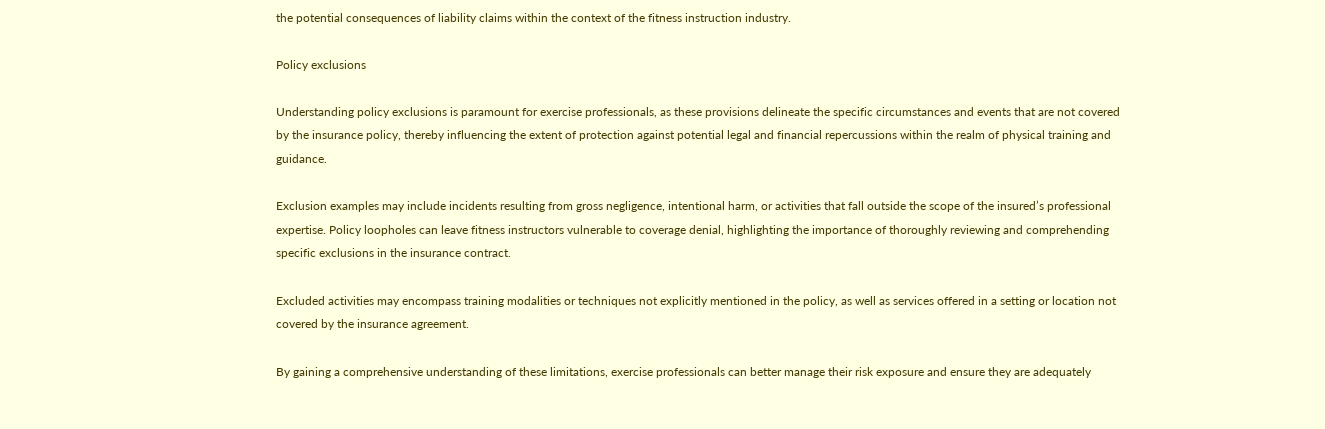the potential consequences of liability claims within the context of the fitness instruction industry.

Policy exclusions

Understanding policy exclusions is paramount for exercise professionals, as these provisions delineate the specific circumstances and events that are not covered by the insurance policy, thereby influencing the extent of protection against potential legal and financial repercussions within the realm of physical training and guidance.

Exclusion examples may include incidents resulting from gross negligence, intentional harm, or activities that fall outside the scope of the insured’s professional expertise. Policy loopholes can leave fitness instructors vulnerable to coverage denial, highlighting the importance of thoroughly reviewing and comprehending specific exclusions in the insurance contract.

Excluded activities may encompass training modalities or techniques not explicitly mentioned in the policy, as well as services offered in a setting or location not covered by the insurance agreement.

By gaining a comprehensive understanding of these limitations, exercise professionals can better manage their risk exposure and ensure they are adequately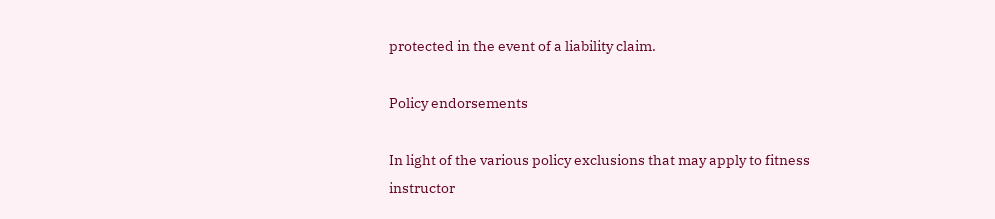protected in the event of a liability claim.

Policy endorsements

In light of the various policy exclusions that may apply to fitness instructor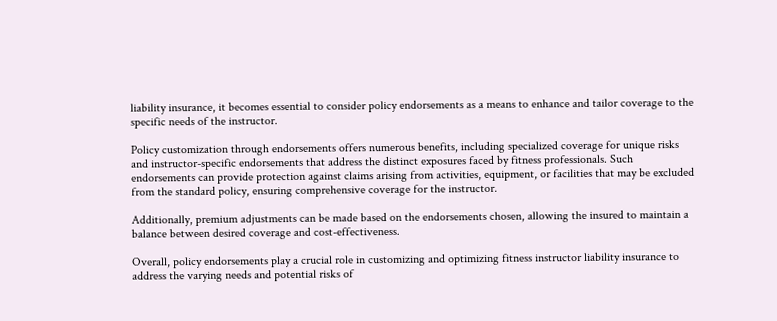liability insurance, it becomes essential to consider policy endorsements as a means to enhance and tailor coverage to the specific needs of the instructor.

Policy customization through endorsements offers numerous benefits, including specialized coverage for unique risks and instructor-specific endorsements that address the distinct exposures faced by fitness professionals. Such endorsements can provide protection against claims arising from activities, equipment, or facilities that may be excluded from the standard policy, ensuring comprehensive coverage for the instructor.

Additionally, premium adjustments can be made based on the endorsements chosen, allowing the insured to maintain a balance between desired coverage and cost-effectiveness.

Overall, policy endorsements play a crucial role in customizing and optimizing fitness instructor liability insurance to address the varying needs and potential risks of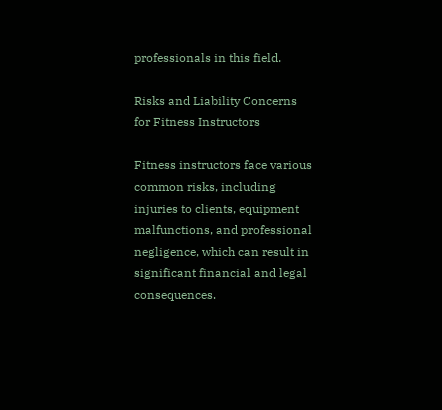professionals in this field.

Risks and Liability Concerns for Fitness Instructors

Fitness instructors face various common risks, including injuries to clients, equipment malfunctions, and professional negligence, which can result in significant financial and legal consequences.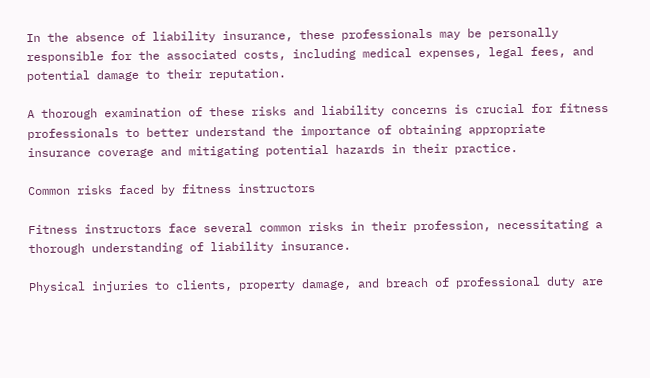In the absence of liability insurance, these professionals may be personally responsible for the associated costs, including medical expenses, legal fees, and potential damage to their reputation.

A thorough examination of these risks and liability concerns is crucial for fitness professionals to better understand the importance of obtaining appropriate insurance coverage and mitigating potential hazards in their practice.

Common risks faced by fitness instructors

Fitness instructors face several common risks in their profession, necessitating a thorough understanding of liability insurance.

Physical injuries to clients, property damage, and breach of professional duty are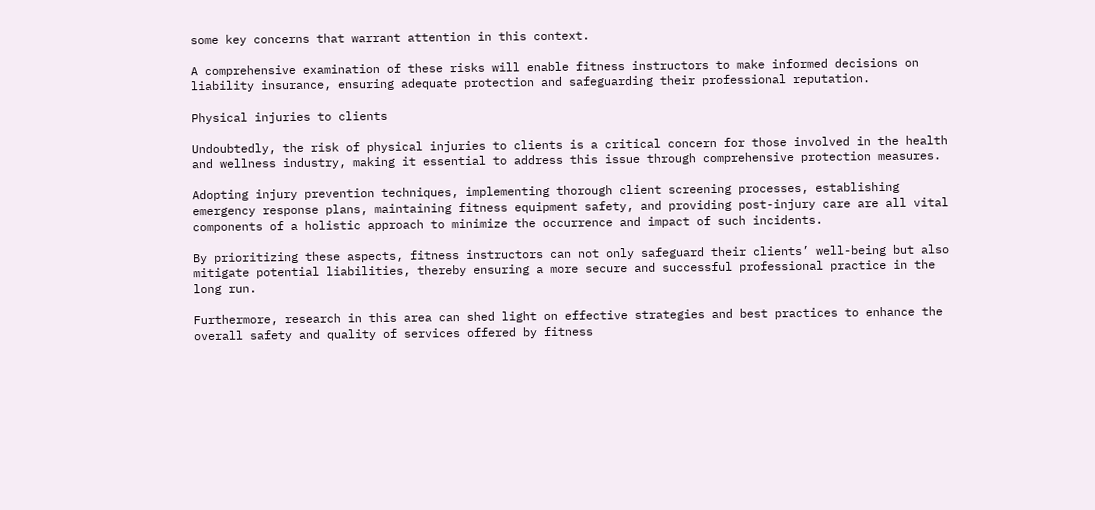some key concerns that warrant attention in this context.

A comprehensive examination of these risks will enable fitness instructors to make informed decisions on liability insurance, ensuring adequate protection and safeguarding their professional reputation.

Physical injuries to clients

Undoubtedly, the risk of physical injuries to clients is a critical concern for those involved in the health and wellness industry, making it essential to address this issue through comprehensive protection measures.

Adopting injury prevention techniques, implementing thorough client screening processes, establishing emergency response plans, maintaining fitness equipment safety, and providing post-injury care are all vital components of a holistic approach to minimize the occurrence and impact of such incidents.

By prioritizing these aspects, fitness instructors can not only safeguard their clients’ well-being but also mitigate potential liabilities, thereby ensuring a more secure and successful professional practice in the long run.

Furthermore, research in this area can shed light on effective strategies and best practices to enhance the overall safety and quality of services offered by fitness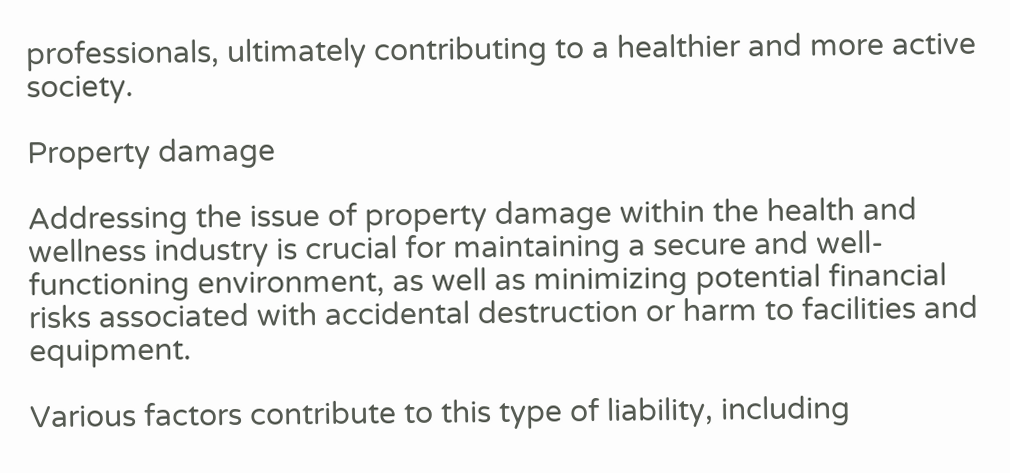professionals, ultimately contributing to a healthier and more active society.

Property damage

Addressing the issue of property damage within the health and wellness industry is crucial for maintaining a secure and well-functioning environment, as well as minimizing potential financial risks associated with accidental destruction or harm to facilities and equipment.

Various factors contribute to this type of liability, including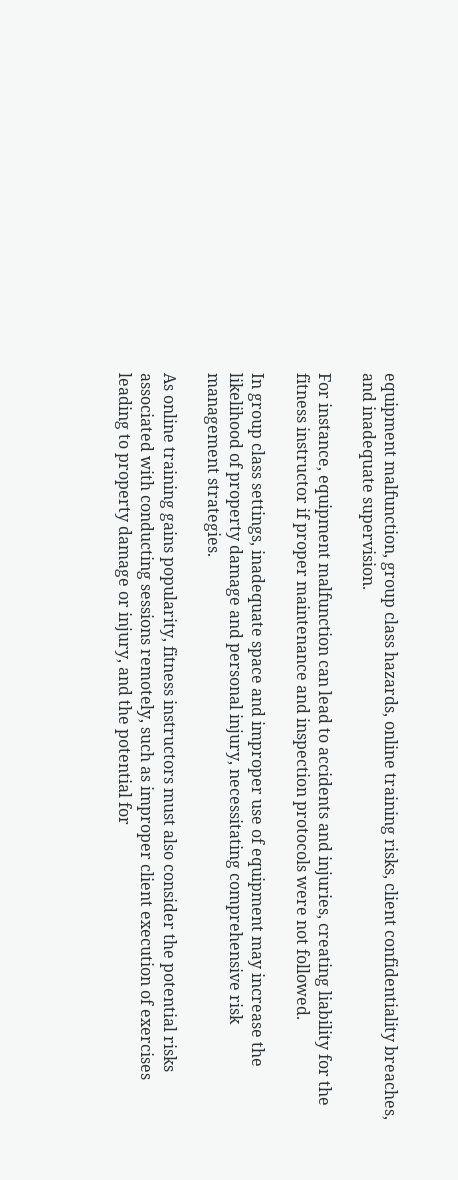equipment malfunction, group class hazards, online training risks, client confidentiality breaches, and inadequate supervision.

For instance, equipment malfunction can lead to accidents and injuries, creating liability for the fitness instructor if proper maintenance and inspection protocols were not followed.

In group class settings, inadequate space and improper use of equipment may increase the likelihood of property damage and personal injury, necessitating comprehensive risk management strategies.

As online training gains popularity, fitness instructors must also consider the potential risks associated with conducting sessions remotely, such as improper client execution of exercises leading to property damage or injury, and the potential for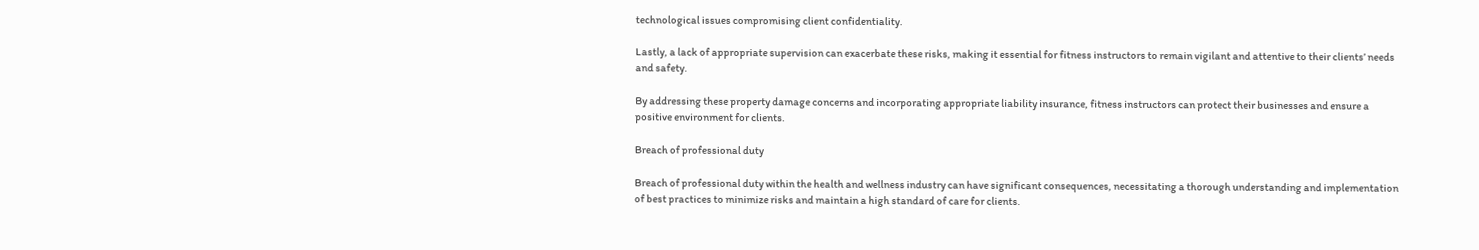technological issues compromising client confidentiality.

Lastly, a lack of appropriate supervision can exacerbate these risks, making it essential for fitness instructors to remain vigilant and attentive to their clients’ needs and safety.

By addressing these property damage concerns and incorporating appropriate liability insurance, fitness instructors can protect their businesses and ensure a positive environment for clients.

Breach of professional duty

Breach of professional duty within the health and wellness industry can have significant consequences, necessitating a thorough understanding and implementation of best practices to minimize risks and maintain a high standard of care for clients.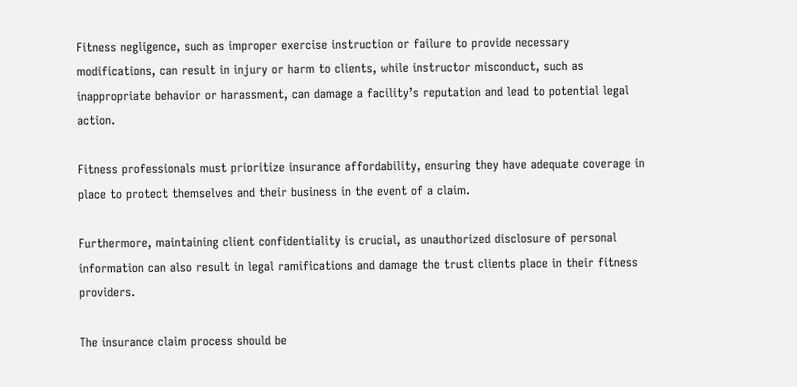Fitness negligence, such as improper exercise instruction or failure to provide necessary modifications, can result in injury or harm to clients, while instructor misconduct, such as inappropriate behavior or harassment, can damage a facility’s reputation and lead to potential legal action.

Fitness professionals must prioritize insurance affordability, ensuring they have adequate coverage in place to protect themselves and their business in the event of a claim.

Furthermore, maintaining client confidentiality is crucial, as unauthorized disclosure of personal information can also result in legal ramifications and damage the trust clients place in their fitness providers.

The insurance claim process should be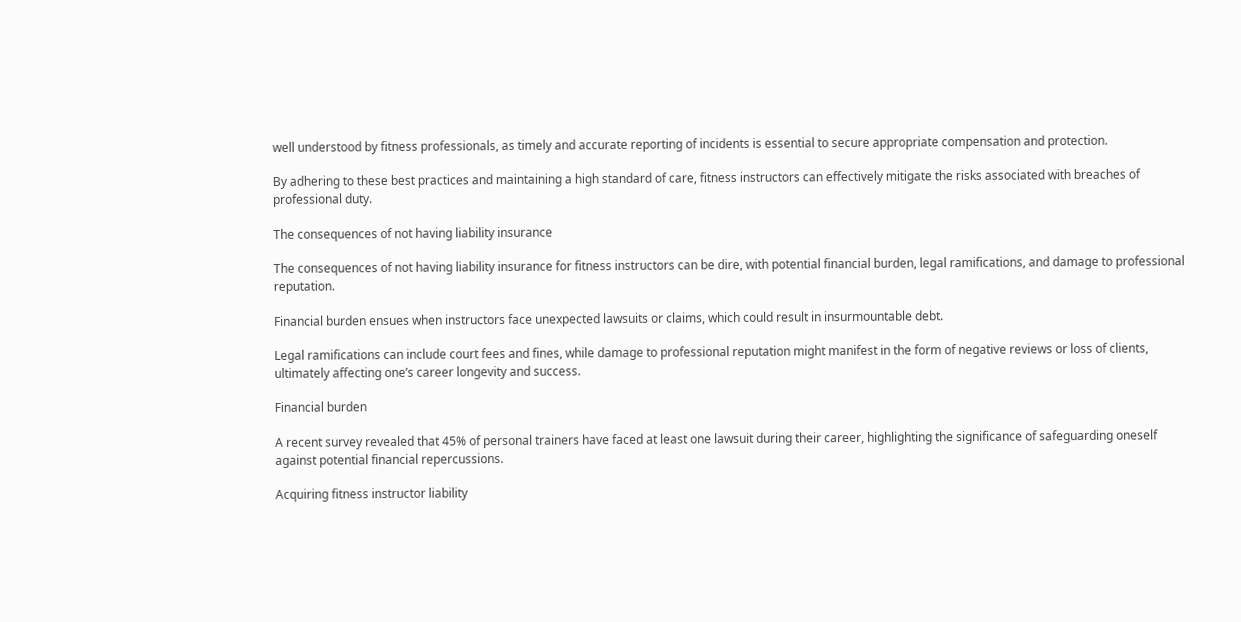well understood by fitness professionals, as timely and accurate reporting of incidents is essential to secure appropriate compensation and protection.

By adhering to these best practices and maintaining a high standard of care, fitness instructors can effectively mitigate the risks associated with breaches of professional duty.

The consequences of not having liability insurance

The consequences of not having liability insurance for fitness instructors can be dire, with potential financial burden, legal ramifications, and damage to professional reputation.

Financial burden ensues when instructors face unexpected lawsuits or claims, which could result in insurmountable debt.

Legal ramifications can include court fees and fines, while damage to professional reputation might manifest in the form of negative reviews or loss of clients, ultimately affecting one’s career longevity and success.

Financial burden

A recent survey revealed that 45% of personal trainers have faced at least one lawsuit during their career, highlighting the significance of safeguarding oneself against potential financial repercussions.

Acquiring fitness instructor liability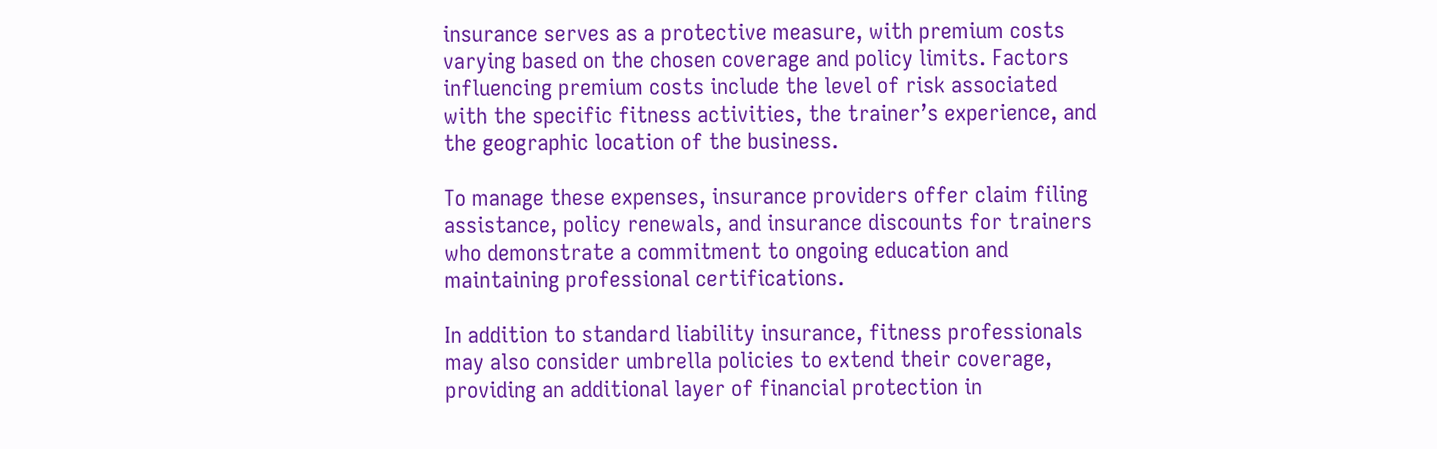insurance serves as a protective measure, with premium costs varying based on the chosen coverage and policy limits. Factors influencing premium costs include the level of risk associated with the specific fitness activities, the trainer’s experience, and the geographic location of the business.

To manage these expenses, insurance providers offer claim filing assistance, policy renewals, and insurance discounts for trainers who demonstrate a commitment to ongoing education and maintaining professional certifications.

In addition to standard liability insurance, fitness professionals may also consider umbrella policies to extend their coverage, providing an additional layer of financial protection in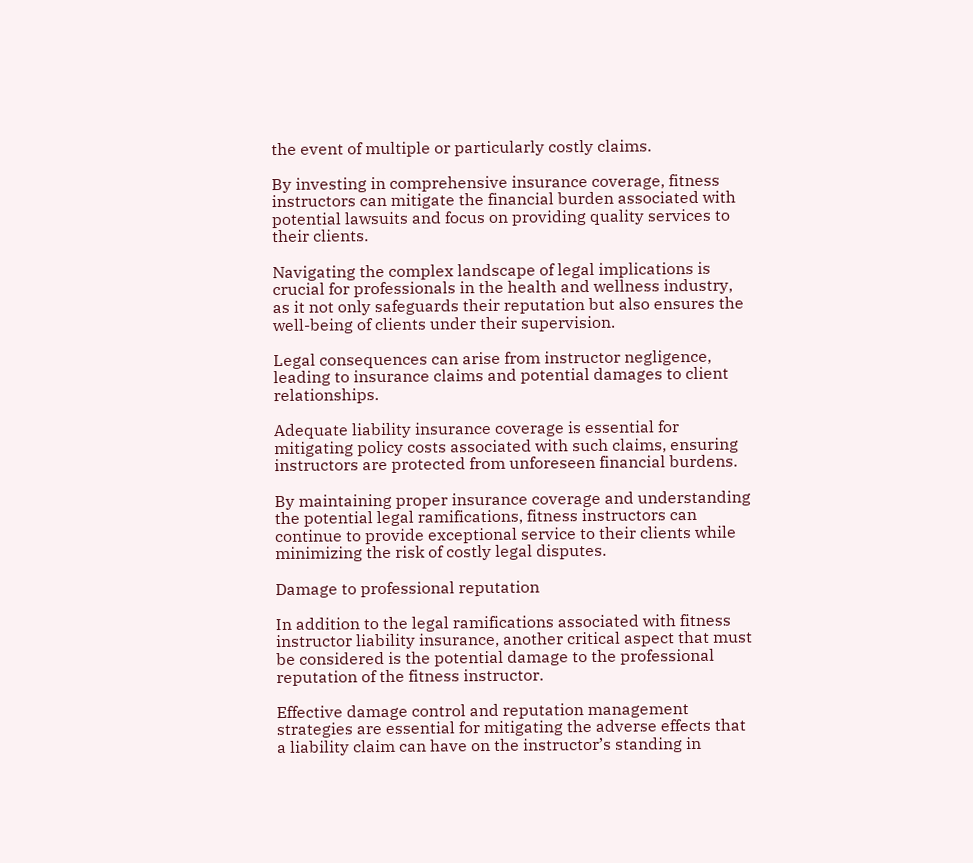the event of multiple or particularly costly claims.

By investing in comprehensive insurance coverage, fitness instructors can mitigate the financial burden associated with potential lawsuits and focus on providing quality services to their clients.

Navigating the complex landscape of legal implications is crucial for professionals in the health and wellness industry, as it not only safeguards their reputation but also ensures the well-being of clients under their supervision.

Legal consequences can arise from instructor negligence, leading to insurance claims and potential damages to client relationships.

Adequate liability insurance coverage is essential for mitigating policy costs associated with such claims, ensuring instructors are protected from unforeseen financial burdens.

By maintaining proper insurance coverage and understanding the potential legal ramifications, fitness instructors can continue to provide exceptional service to their clients while minimizing the risk of costly legal disputes.

Damage to professional reputation

In addition to the legal ramifications associated with fitness instructor liability insurance, another critical aspect that must be considered is the potential damage to the professional reputation of the fitness instructor.

Effective damage control and reputation management strategies are essential for mitigating the adverse effects that a liability claim can have on the instructor’s standing in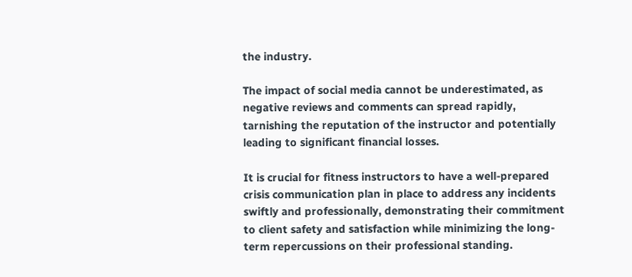the industry.

The impact of social media cannot be underestimated, as negative reviews and comments can spread rapidly, tarnishing the reputation of the instructor and potentially leading to significant financial losses.

It is crucial for fitness instructors to have a well-prepared crisis communication plan in place to address any incidents swiftly and professionally, demonstrating their commitment to client safety and satisfaction while minimizing the long-term repercussions on their professional standing.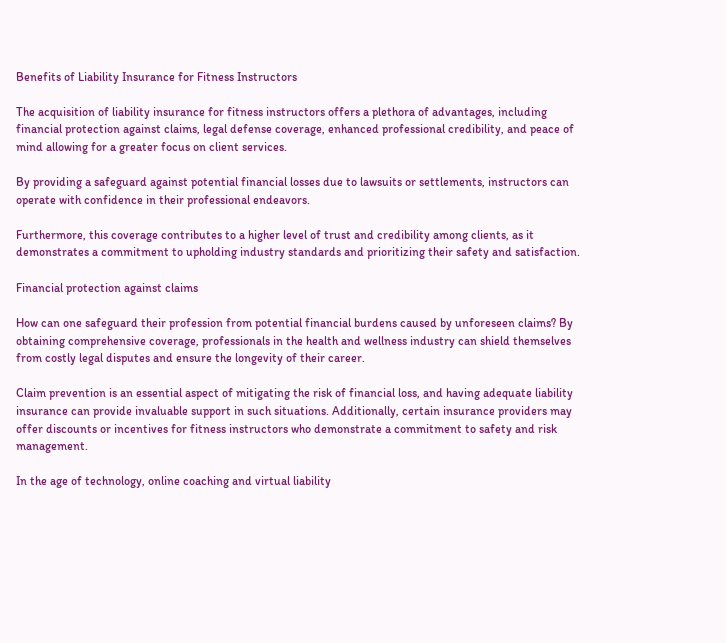Benefits of Liability Insurance for Fitness Instructors

The acquisition of liability insurance for fitness instructors offers a plethora of advantages, including financial protection against claims, legal defense coverage, enhanced professional credibility, and peace of mind allowing for a greater focus on client services.

By providing a safeguard against potential financial losses due to lawsuits or settlements, instructors can operate with confidence in their professional endeavors.

Furthermore, this coverage contributes to a higher level of trust and credibility among clients, as it demonstrates a commitment to upholding industry standards and prioritizing their safety and satisfaction.

Financial protection against claims

How can one safeguard their profession from potential financial burdens caused by unforeseen claims? By obtaining comprehensive coverage, professionals in the health and wellness industry can shield themselves from costly legal disputes and ensure the longevity of their career.

Claim prevention is an essential aspect of mitigating the risk of financial loss, and having adequate liability insurance can provide invaluable support in such situations. Additionally, certain insurance providers may offer discounts or incentives for fitness instructors who demonstrate a commitment to safety and risk management.

In the age of technology, online coaching and virtual liability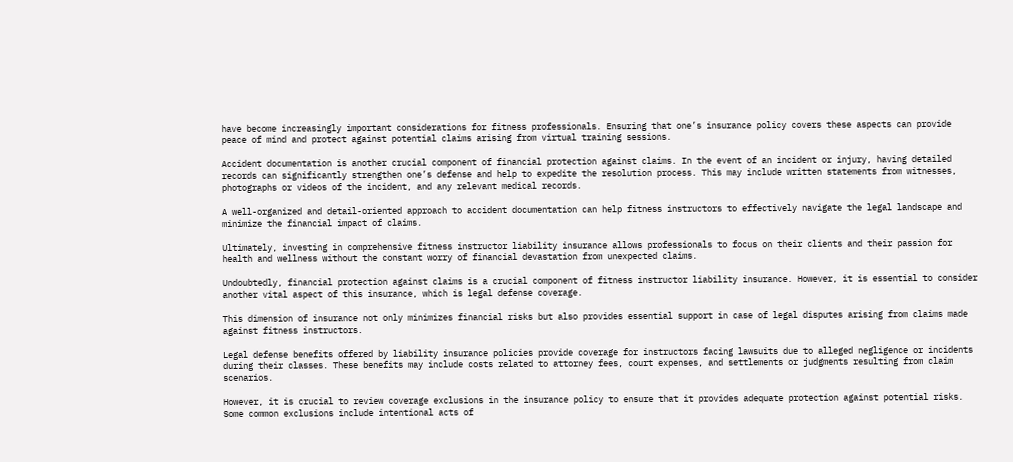have become increasingly important considerations for fitness professionals. Ensuring that one’s insurance policy covers these aspects can provide peace of mind and protect against potential claims arising from virtual training sessions.

Accident documentation is another crucial component of financial protection against claims. In the event of an incident or injury, having detailed records can significantly strengthen one’s defense and help to expedite the resolution process. This may include written statements from witnesses, photographs or videos of the incident, and any relevant medical records.

A well-organized and detail-oriented approach to accident documentation can help fitness instructors to effectively navigate the legal landscape and minimize the financial impact of claims.

Ultimately, investing in comprehensive fitness instructor liability insurance allows professionals to focus on their clients and their passion for health and wellness without the constant worry of financial devastation from unexpected claims.

Undoubtedly, financial protection against claims is a crucial component of fitness instructor liability insurance. However, it is essential to consider another vital aspect of this insurance, which is legal defense coverage.

This dimension of insurance not only minimizes financial risks but also provides essential support in case of legal disputes arising from claims made against fitness instructors.

Legal defense benefits offered by liability insurance policies provide coverage for instructors facing lawsuits due to alleged negligence or incidents during their classes. These benefits may include costs related to attorney fees, court expenses, and settlements or judgments resulting from claim scenarios.

However, it is crucial to review coverage exclusions in the insurance policy to ensure that it provides adequate protection against potential risks. Some common exclusions include intentional acts of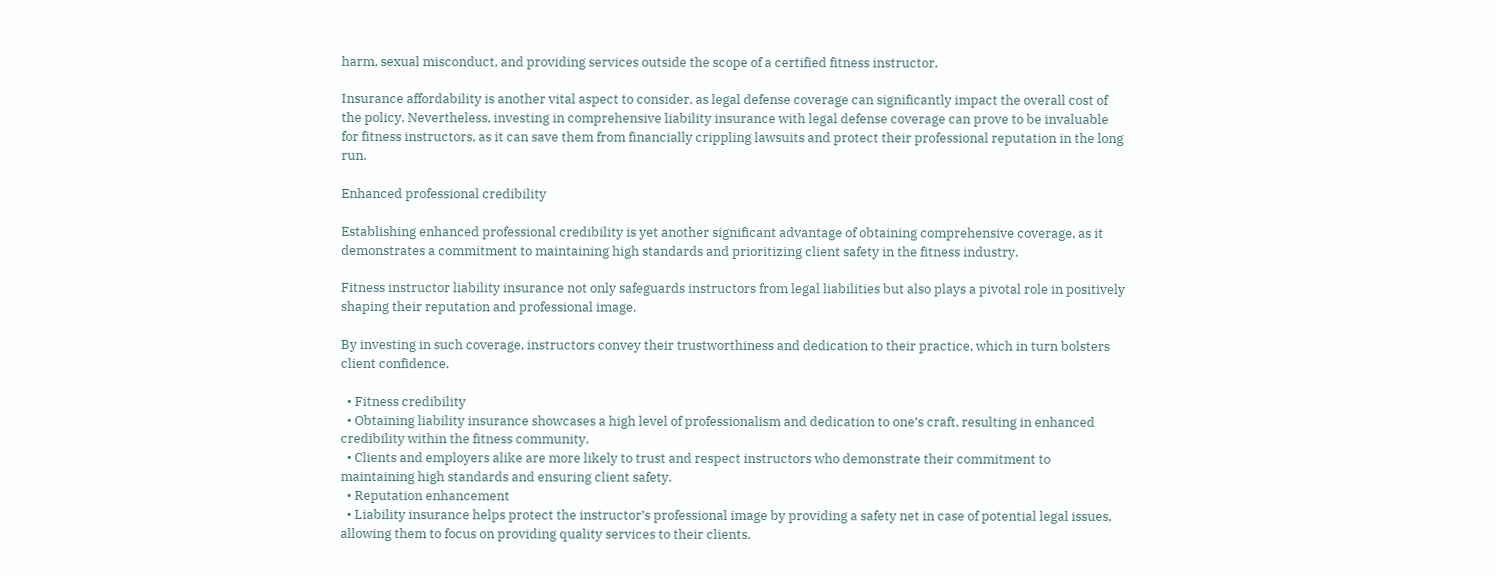harm, sexual misconduct, and providing services outside the scope of a certified fitness instructor.

Insurance affordability is another vital aspect to consider, as legal defense coverage can significantly impact the overall cost of the policy. Nevertheless, investing in comprehensive liability insurance with legal defense coverage can prove to be invaluable for fitness instructors, as it can save them from financially crippling lawsuits and protect their professional reputation in the long run.

Enhanced professional credibility

Establishing enhanced professional credibility is yet another significant advantage of obtaining comprehensive coverage, as it demonstrates a commitment to maintaining high standards and prioritizing client safety in the fitness industry.

Fitness instructor liability insurance not only safeguards instructors from legal liabilities but also plays a pivotal role in positively shaping their reputation and professional image.

By investing in such coverage, instructors convey their trustworthiness and dedication to their practice, which in turn bolsters client confidence.

  • Fitness credibility
  • Obtaining liability insurance showcases a high level of professionalism and dedication to one’s craft, resulting in enhanced credibility within the fitness community.
  • Clients and employers alike are more likely to trust and respect instructors who demonstrate their commitment to maintaining high standards and ensuring client safety.
  • Reputation enhancement
  • Liability insurance helps protect the instructor’s professional image by providing a safety net in case of potential legal issues, allowing them to focus on providing quality services to their clients.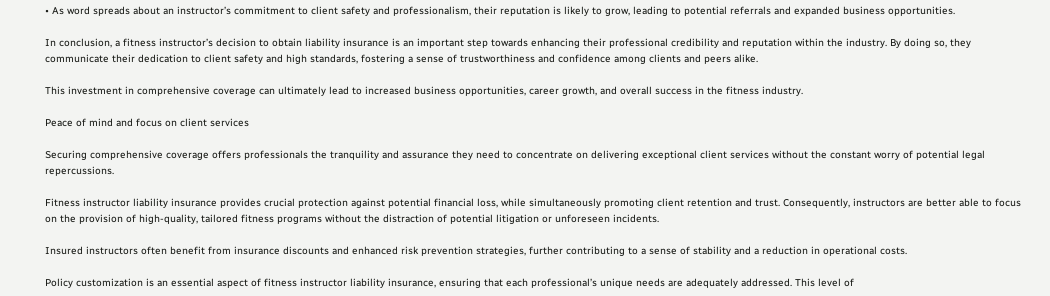• As word spreads about an instructor’s commitment to client safety and professionalism, their reputation is likely to grow, leading to potential referrals and expanded business opportunities.

In conclusion, a fitness instructor’s decision to obtain liability insurance is an important step towards enhancing their professional credibility and reputation within the industry. By doing so, they communicate their dedication to client safety and high standards, fostering a sense of trustworthiness and confidence among clients and peers alike.

This investment in comprehensive coverage can ultimately lead to increased business opportunities, career growth, and overall success in the fitness industry.

Peace of mind and focus on client services

Securing comprehensive coverage offers professionals the tranquility and assurance they need to concentrate on delivering exceptional client services without the constant worry of potential legal repercussions.

Fitness instructor liability insurance provides crucial protection against potential financial loss, while simultaneously promoting client retention and trust. Consequently, instructors are better able to focus on the provision of high-quality, tailored fitness programs without the distraction of potential litigation or unforeseen incidents.

Insured instructors often benefit from insurance discounts and enhanced risk prevention strategies, further contributing to a sense of stability and a reduction in operational costs.

Policy customization is an essential aspect of fitness instructor liability insurance, ensuring that each professional’s unique needs are adequately addressed. This level of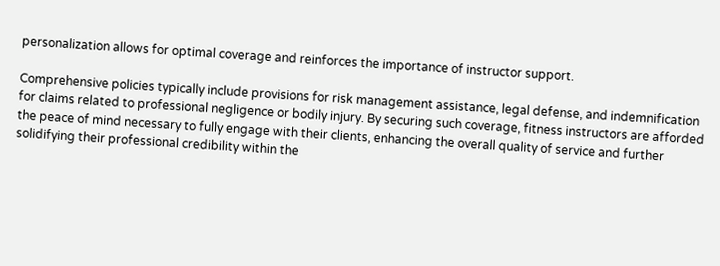personalization allows for optimal coverage and reinforces the importance of instructor support.

Comprehensive policies typically include provisions for risk management assistance, legal defense, and indemnification for claims related to professional negligence or bodily injury. By securing such coverage, fitness instructors are afforded the peace of mind necessary to fully engage with their clients, enhancing the overall quality of service and further solidifying their professional credibility within the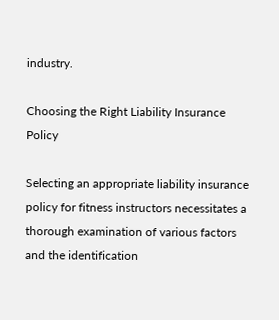industry.

Choosing the Right Liability Insurance Policy

Selecting an appropriate liability insurance policy for fitness instructors necessitates a thorough examination of various factors and the identification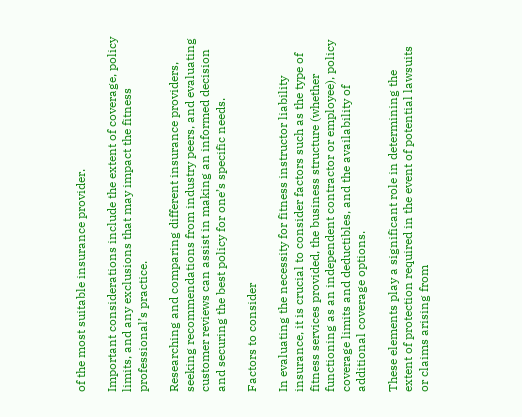of the most suitable insurance provider.

Important considerations include the extent of coverage, policy limits, and any exclusions that may impact the fitness professional’s practice.

Researching and comparing different insurance providers, seeking recommendations from industry peers, and evaluating customer reviews can assist in making an informed decision and securing the best policy for one’s specific needs.

Factors to consider

In evaluating the necessity for fitness instructor liability insurance, it is crucial to consider factors such as the type of fitness services provided, the business structure (whether functioning as an independent contractor or employee), policy coverage limits and deductibles, and the availability of additional coverage options.

These elements play a significant role in determining the extent of protection required in the event of potential lawsuits or claims arising from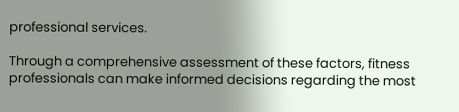professional services.

Through a comprehensive assessment of these factors, fitness professionals can make informed decisions regarding the most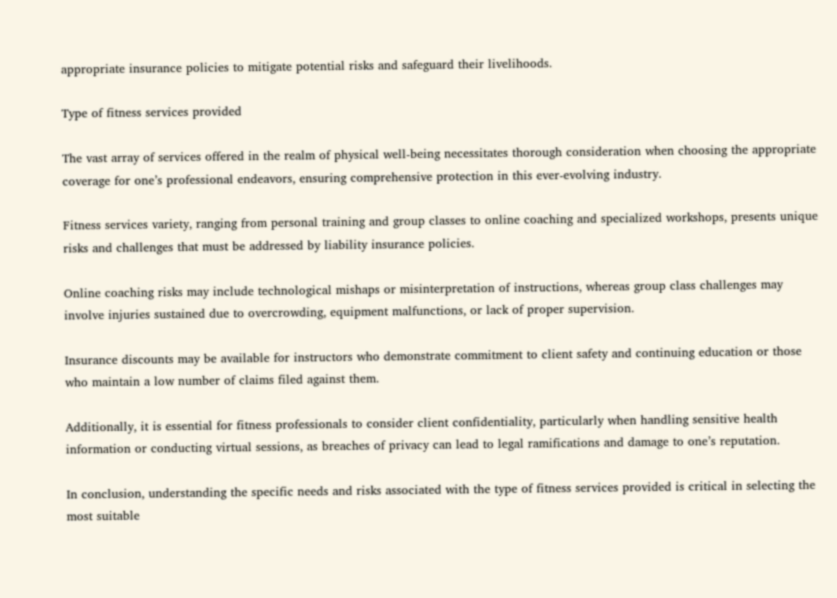appropriate insurance policies to mitigate potential risks and safeguard their livelihoods.

Type of fitness services provided

The vast array of services offered in the realm of physical well-being necessitates thorough consideration when choosing the appropriate coverage for one’s professional endeavors, ensuring comprehensive protection in this ever-evolving industry.

Fitness services variety, ranging from personal training and group classes to online coaching and specialized workshops, presents unique risks and challenges that must be addressed by liability insurance policies.

Online coaching risks may include technological mishaps or misinterpretation of instructions, whereas group class challenges may involve injuries sustained due to overcrowding, equipment malfunctions, or lack of proper supervision.

Insurance discounts may be available for instructors who demonstrate commitment to client safety and continuing education or those who maintain a low number of claims filed against them.

Additionally, it is essential for fitness professionals to consider client confidentiality, particularly when handling sensitive health information or conducting virtual sessions, as breaches of privacy can lead to legal ramifications and damage to one’s reputation.

In conclusion, understanding the specific needs and risks associated with the type of fitness services provided is critical in selecting the most suitable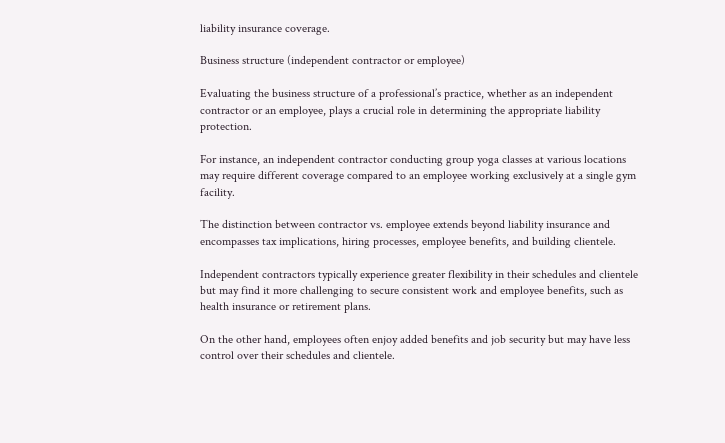liability insurance coverage.

Business structure (independent contractor or employee)

Evaluating the business structure of a professional’s practice, whether as an independent contractor or an employee, plays a crucial role in determining the appropriate liability protection.

For instance, an independent contractor conducting group yoga classes at various locations may require different coverage compared to an employee working exclusively at a single gym facility.

The distinction between contractor vs. employee extends beyond liability insurance and encompasses tax implications, hiring processes, employee benefits, and building clientele.

Independent contractors typically experience greater flexibility in their schedules and clientele but may find it more challenging to secure consistent work and employee benefits, such as health insurance or retirement plans.

On the other hand, employees often enjoy added benefits and job security but may have less control over their schedules and clientele.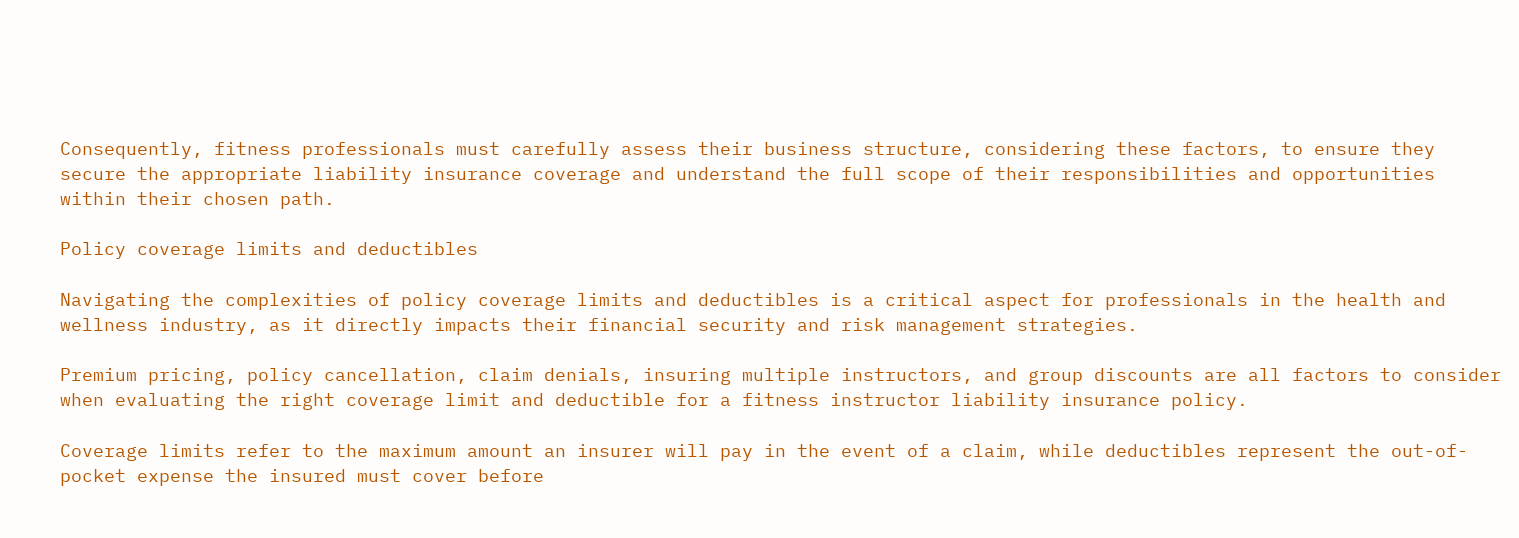Consequently, fitness professionals must carefully assess their business structure, considering these factors, to ensure they secure the appropriate liability insurance coverage and understand the full scope of their responsibilities and opportunities within their chosen path.

Policy coverage limits and deductibles

Navigating the complexities of policy coverage limits and deductibles is a critical aspect for professionals in the health and wellness industry, as it directly impacts their financial security and risk management strategies.

Premium pricing, policy cancellation, claim denials, insuring multiple instructors, and group discounts are all factors to consider when evaluating the right coverage limit and deductible for a fitness instructor liability insurance policy.

Coverage limits refer to the maximum amount an insurer will pay in the event of a claim, while deductibles represent the out-of-pocket expense the insured must cover before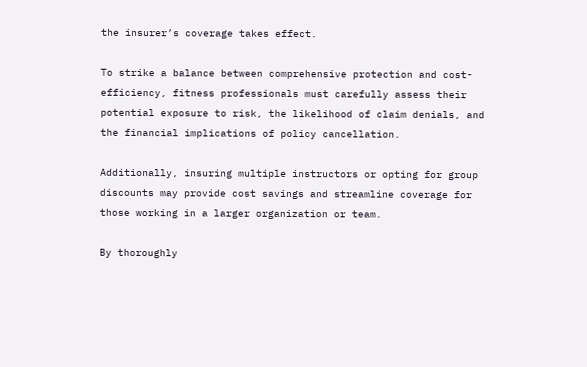the insurer’s coverage takes effect.

To strike a balance between comprehensive protection and cost-efficiency, fitness professionals must carefully assess their potential exposure to risk, the likelihood of claim denials, and the financial implications of policy cancellation.

Additionally, insuring multiple instructors or opting for group discounts may provide cost savings and streamline coverage for those working in a larger organization or team.

By thoroughly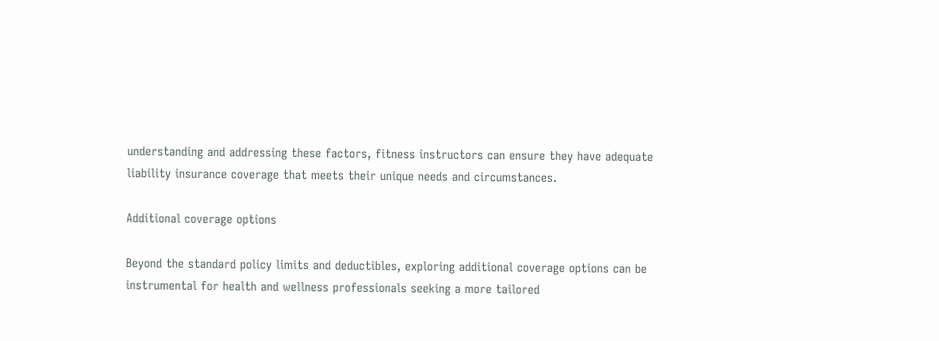understanding and addressing these factors, fitness instructors can ensure they have adequate liability insurance coverage that meets their unique needs and circumstances.

Additional coverage options

Beyond the standard policy limits and deductibles, exploring additional coverage options can be instrumental for health and wellness professionals seeking a more tailored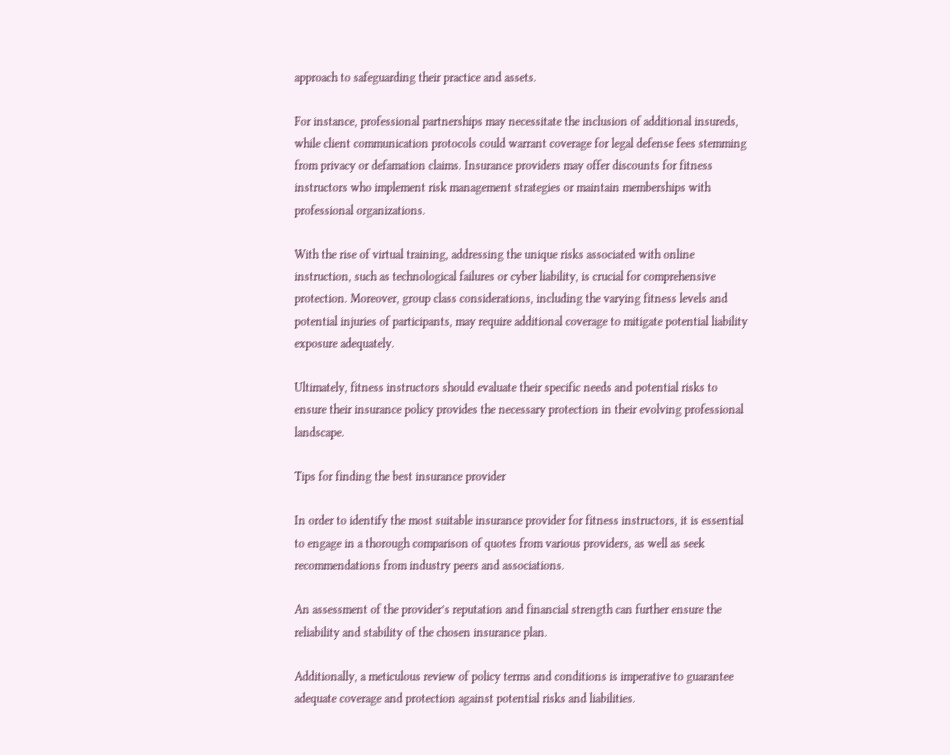approach to safeguarding their practice and assets.

For instance, professional partnerships may necessitate the inclusion of additional insureds, while client communication protocols could warrant coverage for legal defense fees stemming from privacy or defamation claims. Insurance providers may offer discounts for fitness instructors who implement risk management strategies or maintain memberships with professional organizations.

With the rise of virtual training, addressing the unique risks associated with online instruction, such as technological failures or cyber liability, is crucial for comprehensive protection. Moreover, group class considerations, including the varying fitness levels and potential injuries of participants, may require additional coverage to mitigate potential liability exposure adequately.

Ultimately, fitness instructors should evaluate their specific needs and potential risks to ensure their insurance policy provides the necessary protection in their evolving professional landscape.

Tips for finding the best insurance provider

In order to identify the most suitable insurance provider for fitness instructors, it is essential to engage in a thorough comparison of quotes from various providers, as well as seek recommendations from industry peers and associations.

An assessment of the provider’s reputation and financial strength can further ensure the reliability and stability of the chosen insurance plan.

Additionally, a meticulous review of policy terms and conditions is imperative to guarantee adequate coverage and protection against potential risks and liabilities.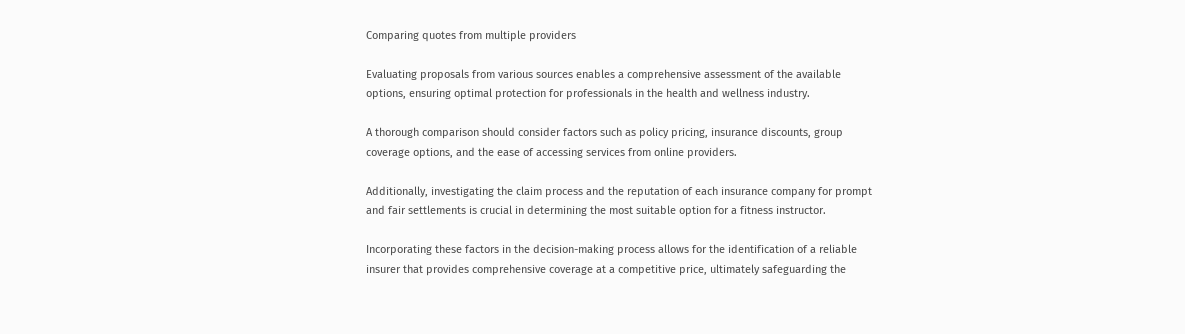Comparing quotes from multiple providers

Evaluating proposals from various sources enables a comprehensive assessment of the available options, ensuring optimal protection for professionals in the health and wellness industry.

A thorough comparison should consider factors such as policy pricing, insurance discounts, group coverage options, and the ease of accessing services from online providers.

Additionally, investigating the claim process and the reputation of each insurance company for prompt and fair settlements is crucial in determining the most suitable option for a fitness instructor.

Incorporating these factors in the decision-making process allows for the identification of a reliable insurer that provides comprehensive coverage at a competitive price, ultimately safeguarding the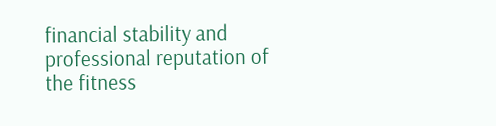financial stability and professional reputation of the fitness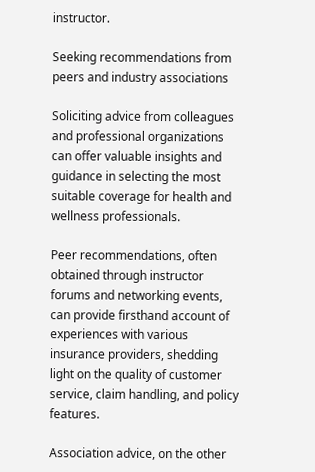instructor.

Seeking recommendations from peers and industry associations

Soliciting advice from colleagues and professional organizations can offer valuable insights and guidance in selecting the most suitable coverage for health and wellness professionals.

Peer recommendations, often obtained through instructor forums and networking events, can provide firsthand account of experiences with various insurance providers, shedding light on the quality of customer service, claim handling, and policy features.

Association advice, on the other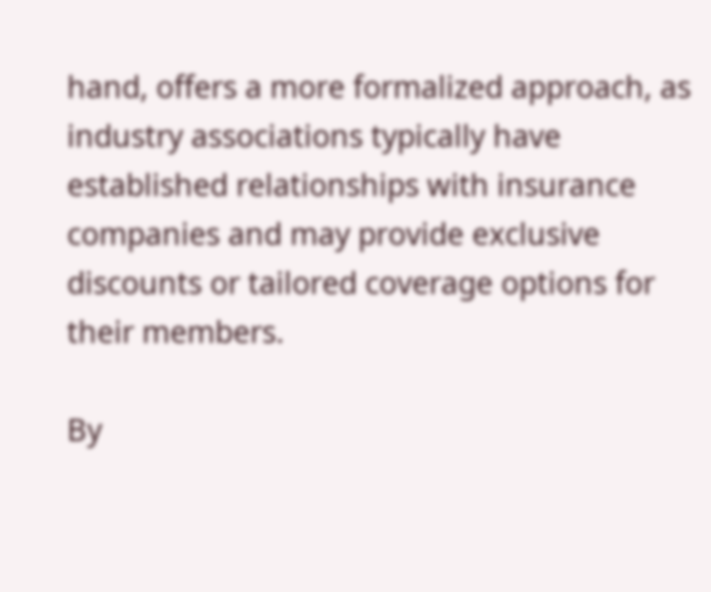hand, offers a more formalized approach, as industry associations typically have established relationships with insurance companies and may provide exclusive discounts or tailored coverage options for their members.

By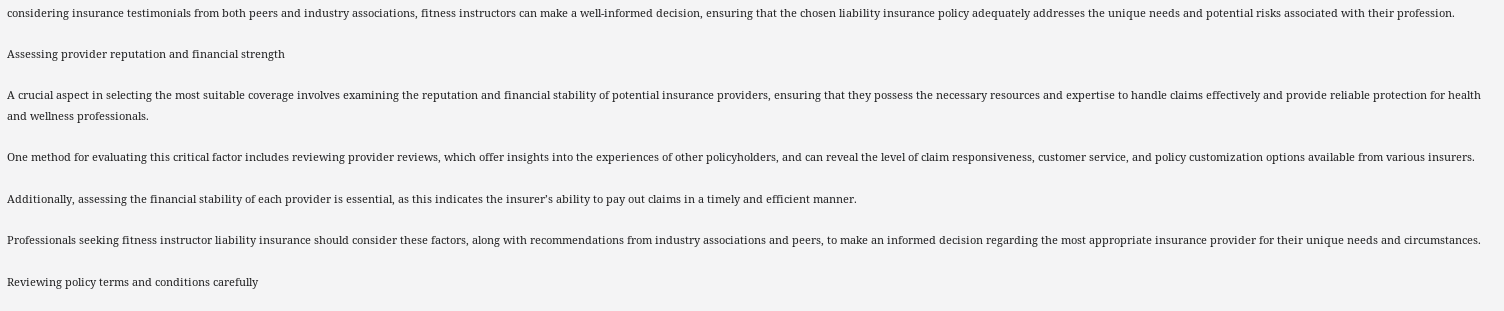considering insurance testimonials from both peers and industry associations, fitness instructors can make a well-informed decision, ensuring that the chosen liability insurance policy adequately addresses the unique needs and potential risks associated with their profession.

Assessing provider reputation and financial strength

A crucial aspect in selecting the most suitable coverage involves examining the reputation and financial stability of potential insurance providers, ensuring that they possess the necessary resources and expertise to handle claims effectively and provide reliable protection for health and wellness professionals.

One method for evaluating this critical factor includes reviewing provider reviews, which offer insights into the experiences of other policyholders, and can reveal the level of claim responsiveness, customer service, and policy customization options available from various insurers.

Additionally, assessing the financial stability of each provider is essential, as this indicates the insurer’s ability to pay out claims in a timely and efficient manner.

Professionals seeking fitness instructor liability insurance should consider these factors, along with recommendations from industry associations and peers, to make an informed decision regarding the most appropriate insurance provider for their unique needs and circumstances.

Reviewing policy terms and conditions carefully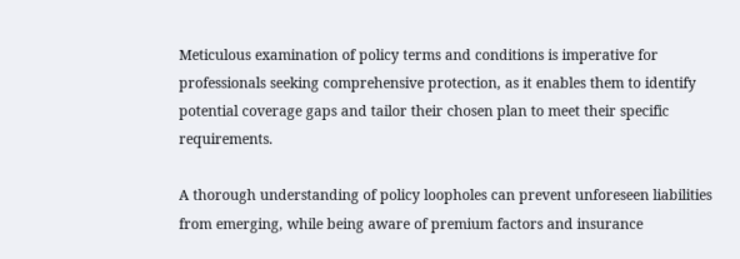Meticulous examination of policy terms and conditions is imperative for professionals seeking comprehensive protection, as it enables them to identify potential coverage gaps and tailor their chosen plan to meet their specific requirements.

A thorough understanding of policy loopholes can prevent unforeseen liabilities from emerging, while being aware of premium factors and insurance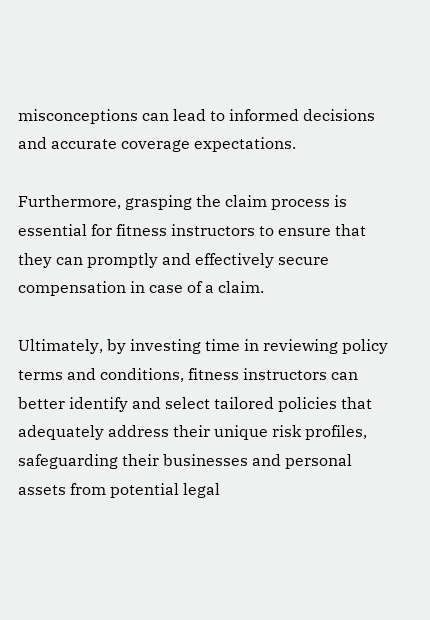misconceptions can lead to informed decisions and accurate coverage expectations.

Furthermore, grasping the claim process is essential for fitness instructors to ensure that they can promptly and effectively secure compensation in case of a claim.

Ultimately, by investing time in reviewing policy terms and conditions, fitness instructors can better identify and select tailored policies that adequately address their unique risk profiles, safeguarding their businesses and personal assets from potential legal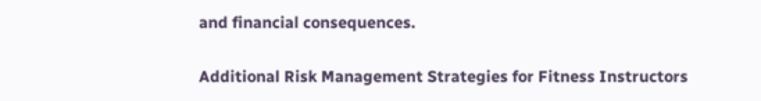and financial consequences.

Additional Risk Management Strategies for Fitness Instructors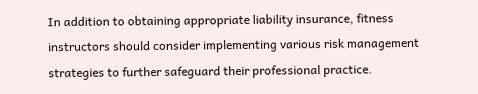In addition to obtaining appropriate liability insurance, fitness instructors should consider implementing various risk management strategies to further safeguard their professional practice.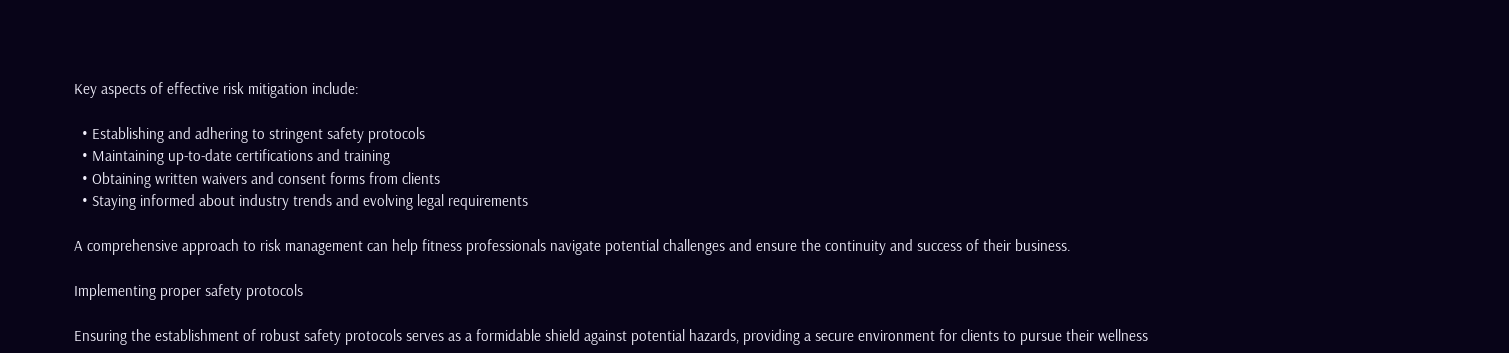Key aspects of effective risk mitigation include:

  • Establishing and adhering to stringent safety protocols
  • Maintaining up-to-date certifications and training
  • Obtaining written waivers and consent forms from clients
  • Staying informed about industry trends and evolving legal requirements

A comprehensive approach to risk management can help fitness professionals navigate potential challenges and ensure the continuity and success of their business.

Implementing proper safety protocols

Ensuring the establishment of robust safety protocols serves as a formidable shield against potential hazards, providing a secure environment for clients to pursue their wellness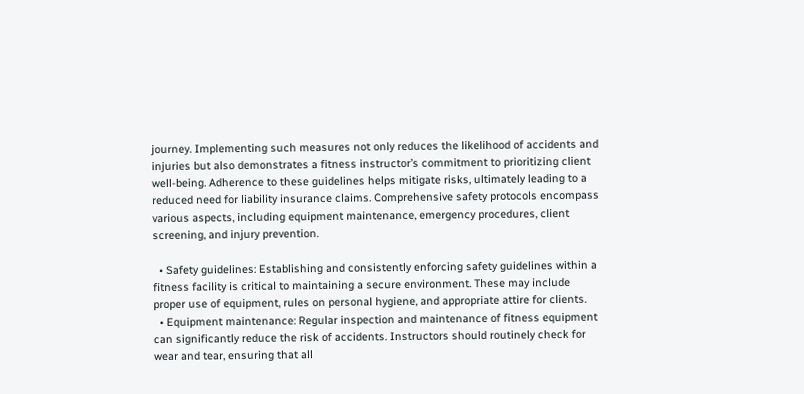journey. Implementing such measures not only reduces the likelihood of accidents and injuries but also demonstrates a fitness instructor’s commitment to prioritizing client well-being. Adherence to these guidelines helps mitigate risks, ultimately leading to a reduced need for liability insurance claims. Comprehensive safety protocols encompass various aspects, including equipment maintenance, emergency procedures, client screening, and injury prevention.

  • Safety guidelines: Establishing and consistently enforcing safety guidelines within a fitness facility is critical to maintaining a secure environment. These may include proper use of equipment, rules on personal hygiene, and appropriate attire for clients.
  • Equipment maintenance: Regular inspection and maintenance of fitness equipment can significantly reduce the risk of accidents. Instructors should routinely check for wear and tear, ensuring that all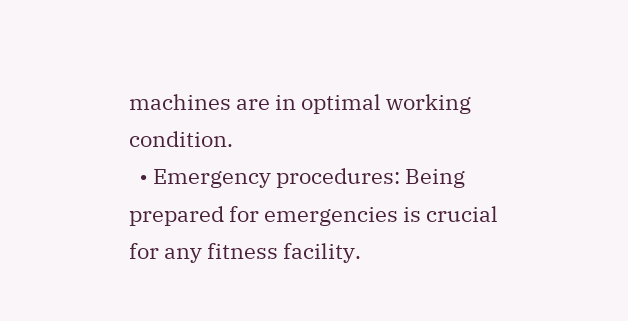machines are in optimal working condition.
  • Emergency procedures: Being prepared for emergencies is crucial for any fitness facility.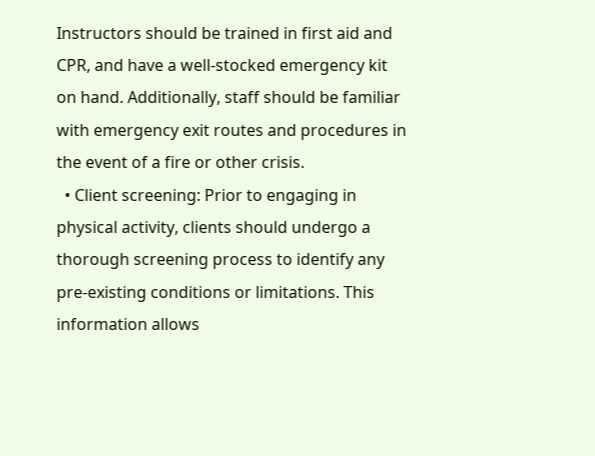Instructors should be trained in first aid and CPR, and have a well-stocked emergency kit on hand. Additionally, staff should be familiar with emergency exit routes and procedures in the event of a fire or other crisis.
  • Client screening: Prior to engaging in physical activity, clients should undergo a thorough screening process to identify any pre-existing conditions or limitations. This information allows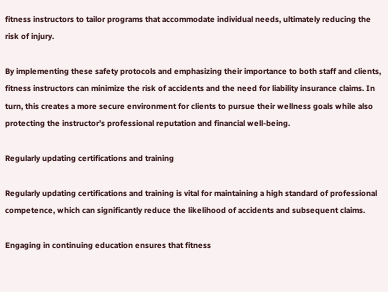fitness instructors to tailor programs that accommodate individual needs, ultimately reducing the risk of injury.

By implementing these safety protocols and emphasizing their importance to both staff and clients, fitness instructors can minimize the risk of accidents and the need for liability insurance claims. In turn, this creates a more secure environment for clients to pursue their wellness goals while also protecting the instructor’s professional reputation and financial well-being.

Regularly updating certifications and training

Regularly updating certifications and training is vital for maintaining a high standard of professional competence, which can significantly reduce the likelihood of accidents and subsequent claims.

Engaging in continuing education ensures that fitness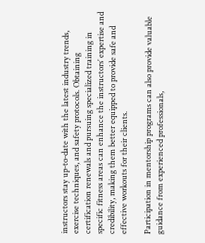instructors stay up-to-date with the latest industry trends, exercise techniques, and safety protocols. Obtaining certification renewals and pursuing specialized training in specific fitness areas can enhance the instructors’ expertise and credibility, making them better equipped to provide safe and effective workouts for their clients.

Participation in mentorship programs can also provide valuable guidance from experienced professionals,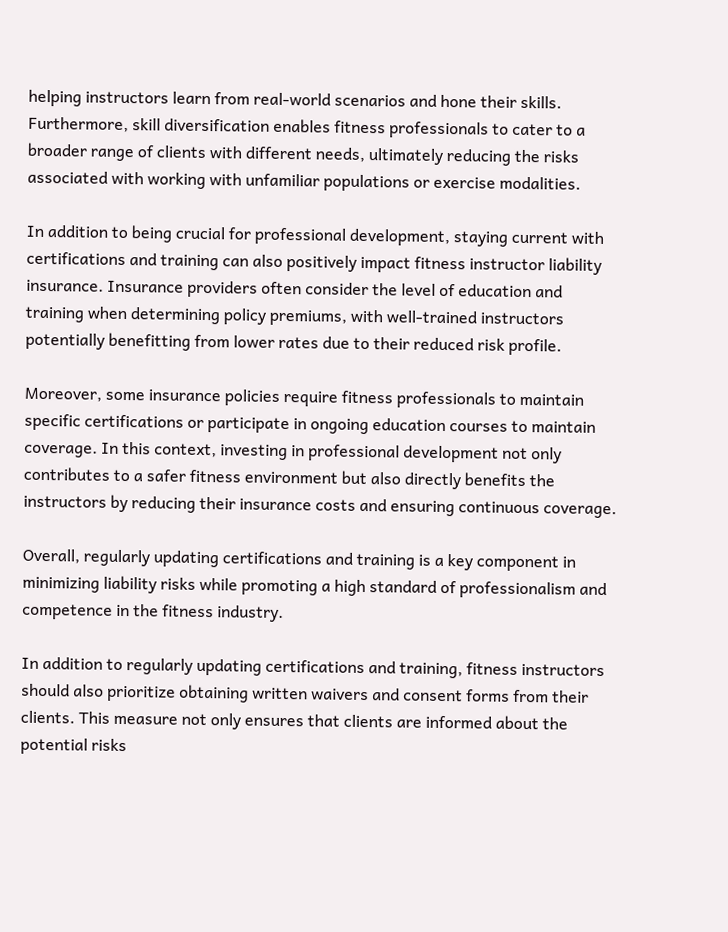helping instructors learn from real-world scenarios and hone their skills. Furthermore, skill diversification enables fitness professionals to cater to a broader range of clients with different needs, ultimately reducing the risks associated with working with unfamiliar populations or exercise modalities.

In addition to being crucial for professional development, staying current with certifications and training can also positively impact fitness instructor liability insurance. Insurance providers often consider the level of education and training when determining policy premiums, with well-trained instructors potentially benefitting from lower rates due to their reduced risk profile.

Moreover, some insurance policies require fitness professionals to maintain specific certifications or participate in ongoing education courses to maintain coverage. In this context, investing in professional development not only contributes to a safer fitness environment but also directly benefits the instructors by reducing their insurance costs and ensuring continuous coverage.

Overall, regularly updating certifications and training is a key component in minimizing liability risks while promoting a high standard of professionalism and competence in the fitness industry.

In addition to regularly updating certifications and training, fitness instructors should also prioritize obtaining written waivers and consent forms from their clients. This measure not only ensures that clients are informed about the potential risks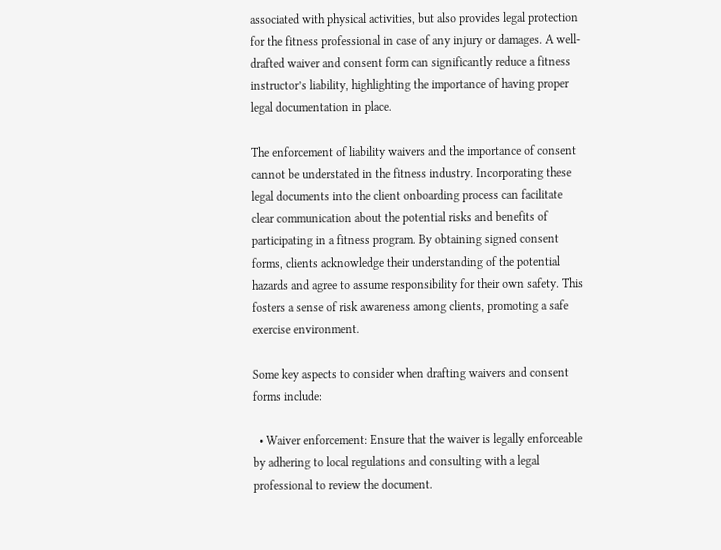associated with physical activities, but also provides legal protection for the fitness professional in case of any injury or damages. A well-drafted waiver and consent form can significantly reduce a fitness instructor’s liability, highlighting the importance of having proper legal documentation in place.

The enforcement of liability waivers and the importance of consent cannot be understated in the fitness industry. Incorporating these legal documents into the client onboarding process can facilitate clear communication about the potential risks and benefits of participating in a fitness program. By obtaining signed consent forms, clients acknowledge their understanding of the potential hazards and agree to assume responsibility for their own safety. This fosters a sense of risk awareness among clients, promoting a safe exercise environment.

Some key aspects to consider when drafting waivers and consent forms include:

  • Waiver enforcement: Ensure that the waiver is legally enforceable by adhering to local regulations and consulting with a legal professional to review the document.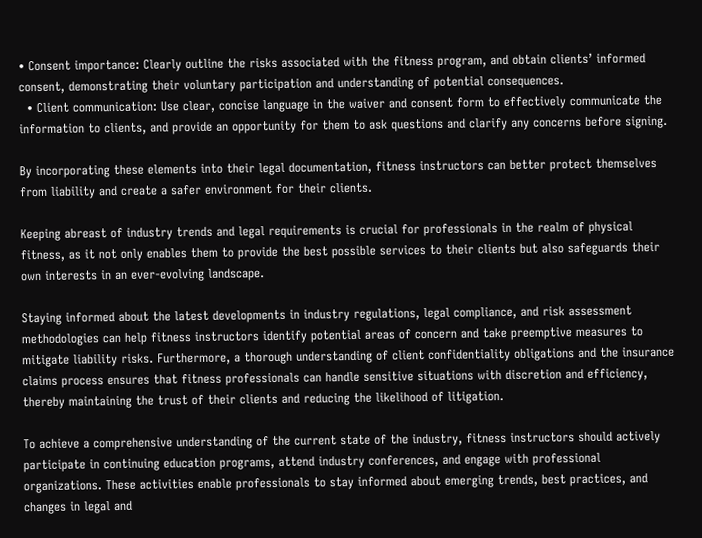• Consent importance: Clearly outline the risks associated with the fitness program, and obtain clients’ informed consent, demonstrating their voluntary participation and understanding of potential consequences.
  • Client communication: Use clear, concise language in the waiver and consent form to effectively communicate the information to clients, and provide an opportunity for them to ask questions and clarify any concerns before signing.

By incorporating these elements into their legal documentation, fitness instructors can better protect themselves from liability and create a safer environment for their clients.

Keeping abreast of industry trends and legal requirements is crucial for professionals in the realm of physical fitness, as it not only enables them to provide the best possible services to their clients but also safeguards their own interests in an ever-evolving landscape.

Staying informed about the latest developments in industry regulations, legal compliance, and risk assessment methodologies can help fitness instructors identify potential areas of concern and take preemptive measures to mitigate liability risks. Furthermore, a thorough understanding of client confidentiality obligations and the insurance claims process ensures that fitness professionals can handle sensitive situations with discretion and efficiency, thereby maintaining the trust of their clients and reducing the likelihood of litigation.

To achieve a comprehensive understanding of the current state of the industry, fitness instructors should actively participate in continuing education programs, attend industry conferences, and engage with professional organizations. These activities enable professionals to stay informed about emerging trends, best practices, and changes in legal and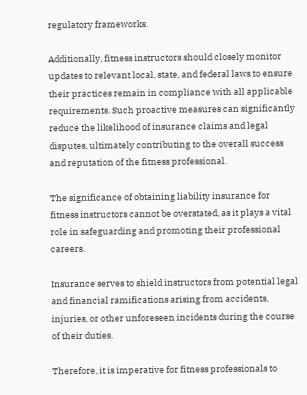regulatory frameworks.

Additionally, fitness instructors should closely monitor updates to relevant local, state, and federal laws to ensure their practices remain in compliance with all applicable requirements. Such proactive measures can significantly reduce the likelihood of insurance claims and legal disputes, ultimately contributing to the overall success and reputation of the fitness professional.

The significance of obtaining liability insurance for fitness instructors cannot be overstated, as it plays a vital role in safeguarding and promoting their professional careers.

Insurance serves to shield instructors from potential legal and financial ramifications arising from accidents, injuries, or other unforeseen incidents during the course of their duties.

Therefore, it is imperative for fitness professionals to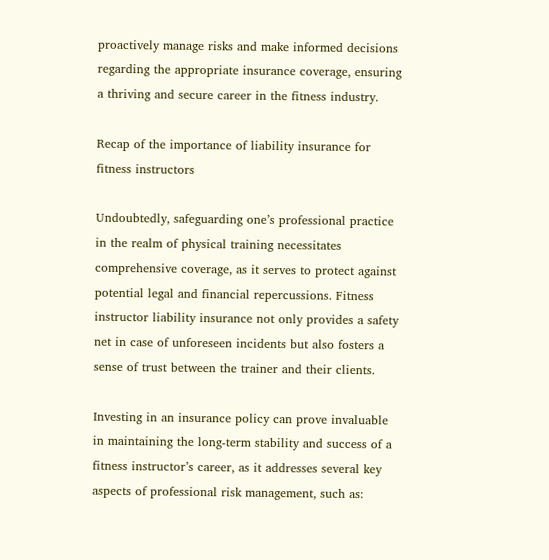proactively manage risks and make informed decisions regarding the appropriate insurance coverage, ensuring a thriving and secure career in the fitness industry.

Recap of the importance of liability insurance for fitness instructors

Undoubtedly, safeguarding one’s professional practice in the realm of physical training necessitates comprehensive coverage, as it serves to protect against potential legal and financial repercussions. Fitness instructor liability insurance not only provides a safety net in case of unforeseen incidents but also fosters a sense of trust between the trainer and their clients.

Investing in an insurance policy can prove invaluable in maintaining the long-term stability and success of a fitness instructor’s career, as it addresses several key aspects of professional risk management, such as: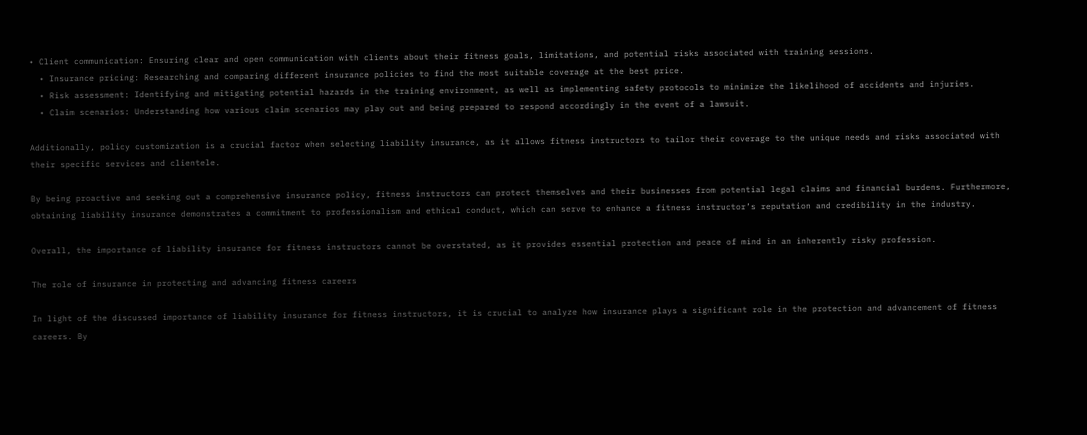• Client communication: Ensuring clear and open communication with clients about their fitness goals, limitations, and potential risks associated with training sessions.
  • Insurance pricing: Researching and comparing different insurance policies to find the most suitable coverage at the best price.
  • Risk assessment: Identifying and mitigating potential hazards in the training environment, as well as implementing safety protocols to minimize the likelihood of accidents and injuries.
  • Claim scenarios: Understanding how various claim scenarios may play out and being prepared to respond accordingly in the event of a lawsuit.

Additionally, policy customization is a crucial factor when selecting liability insurance, as it allows fitness instructors to tailor their coverage to the unique needs and risks associated with their specific services and clientele.

By being proactive and seeking out a comprehensive insurance policy, fitness instructors can protect themselves and their businesses from potential legal claims and financial burdens. Furthermore, obtaining liability insurance demonstrates a commitment to professionalism and ethical conduct, which can serve to enhance a fitness instructor’s reputation and credibility in the industry.

Overall, the importance of liability insurance for fitness instructors cannot be overstated, as it provides essential protection and peace of mind in an inherently risky profession.

The role of insurance in protecting and advancing fitness careers

In light of the discussed importance of liability insurance for fitness instructors, it is crucial to analyze how insurance plays a significant role in the protection and advancement of fitness careers. By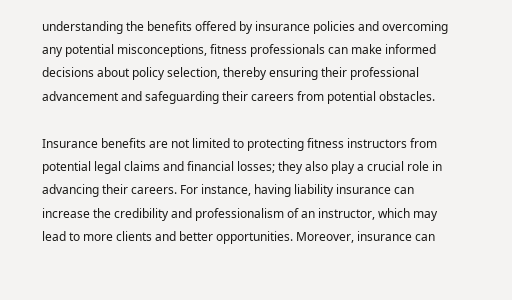understanding the benefits offered by insurance policies and overcoming any potential misconceptions, fitness professionals can make informed decisions about policy selection, thereby ensuring their professional advancement and safeguarding their careers from potential obstacles.

Insurance benefits are not limited to protecting fitness instructors from potential legal claims and financial losses; they also play a crucial role in advancing their careers. For instance, having liability insurance can increase the credibility and professionalism of an instructor, which may lead to more clients and better opportunities. Moreover, insurance can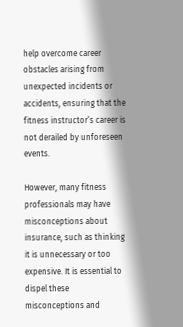help overcome career obstacles arising from unexpected incidents or accidents, ensuring that the fitness instructor’s career is not derailed by unforeseen events.

However, many fitness professionals may have misconceptions about insurance, such as thinking it is unnecessary or too expensive. It is essential to dispel these misconceptions and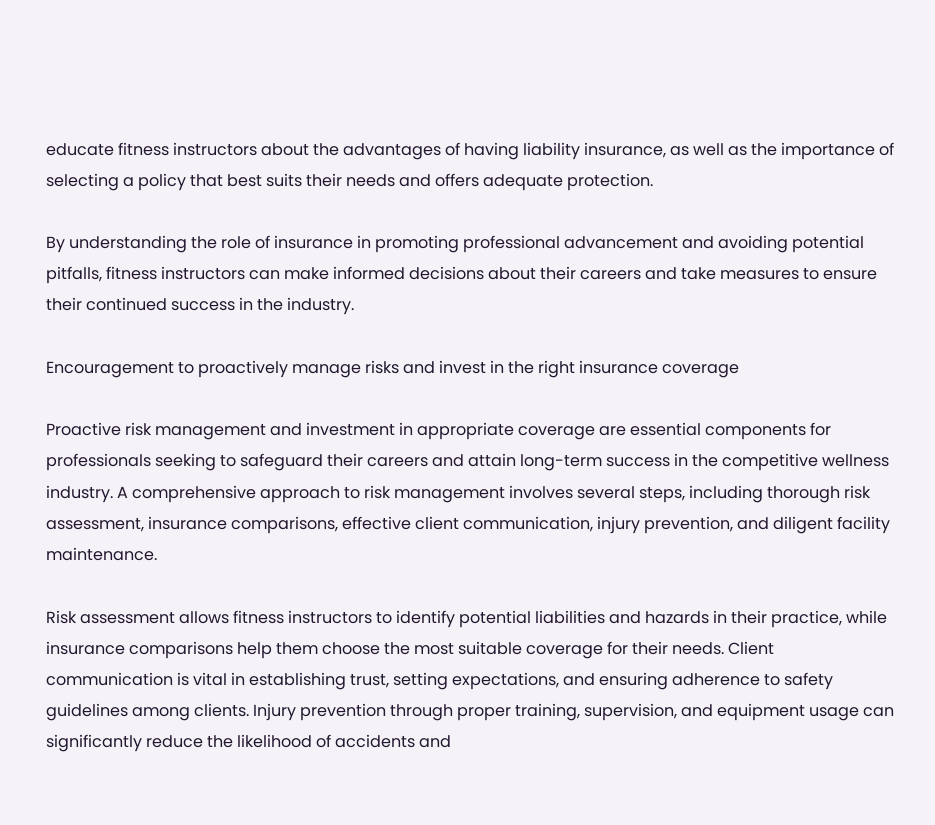educate fitness instructors about the advantages of having liability insurance, as well as the importance of selecting a policy that best suits their needs and offers adequate protection.

By understanding the role of insurance in promoting professional advancement and avoiding potential pitfalls, fitness instructors can make informed decisions about their careers and take measures to ensure their continued success in the industry.

Encouragement to proactively manage risks and invest in the right insurance coverage

Proactive risk management and investment in appropriate coverage are essential components for professionals seeking to safeguard their careers and attain long-term success in the competitive wellness industry. A comprehensive approach to risk management involves several steps, including thorough risk assessment, insurance comparisons, effective client communication, injury prevention, and diligent facility maintenance.

Risk assessment allows fitness instructors to identify potential liabilities and hazards in their practice, while insurance comparisons help them choose the most suitable coverage for their needs. Client communication is vital in establishing trust, setting expectations, and ensuring adherence to safety guidelines among clients. Injury prevention through proper training, supervision, and equipment usage can significantly reduce the likelihood of accidents and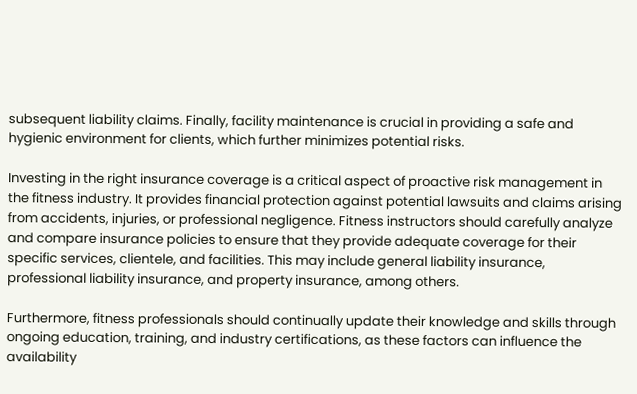subsequent liability claims. Finally, facility maintenance is crucial in providing a safe and hygienic environment for clients, which further minimizes potential risks.

Investing in the right insurance coverage is a critical aspect of proactive risk management in the fitness industry. It provides financial protection against potential lawsuits and claims arising from accidents, injuries, or professional negligence. Fitness instructors should carefully analyze and compare insurance policies to ensure that they provide adequate coverage for their specific services, clientele, and facilities. This may include general liability insurance, professional liability insurance, and property insurance, among others.

Furthermore, fitness professionals should continually update their knowledge and skills through ongoing education, training, and industry certifications, as these factors can influence the availability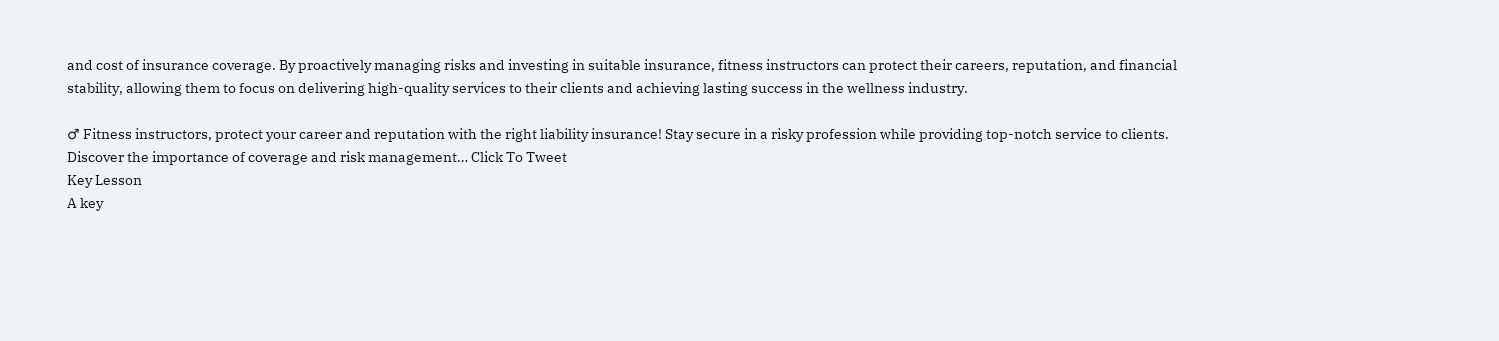and cost of insurance coverage. By proactively managing risks and investing in suitable insurance, fitness instructors can protect their careers, reputation, and financial stability, allowing them to focus on delivering high-quality services to their clients and achieving lasting success in the wellness industry.

♂ Fitness instructors, protect your career and reputation with the right liability insurance! Stay secure in a risky profession while providing top-notch service to clients. Discover the importance of coverage and risk management… Click To Tweet
Key Lesson
A key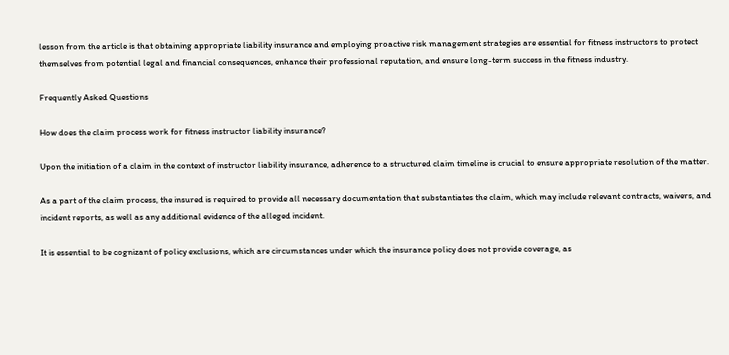lesson from the article is that obtaining appropriate liability insurance and employing proactive risk management strategies are essential for fitness instructors to protect themselves from potential legal and financial consequences, enhance their professional reputation, and ensure long-term success in the fitness industry.

Frequently Asked Questions

How does the claim process work for fitness instructor liability insurance?

Upon the initiation of a claim in the context of instructor liability insurance, adherence to a structured claim timeline is crucial to ensure appropriate resolution of the matter.

As a part of the claim process, the insured is required to provide all necessary documentation that substantiates the claim, which may include relevant contracts, waivers, and incident reports, as well as any additional evidence of the alleged incident.

It is essential to be cognizant of policy exclusions, which are circumstances under which the insurance policy does not provide coverage, as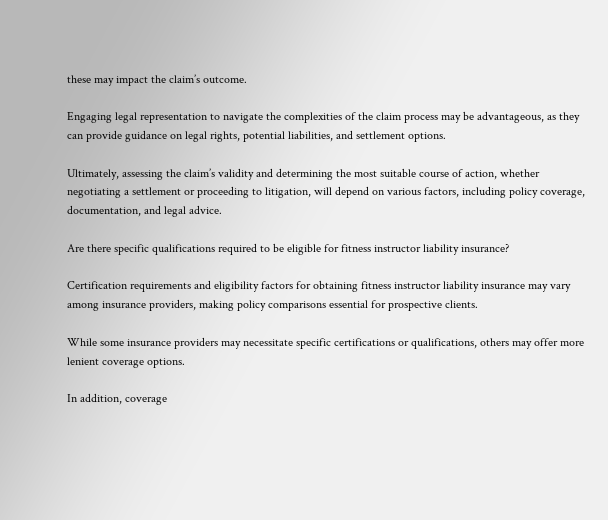these may impact the claim’s outcome.

Engaging legal representation to navigate the complexities of the claim process may be advantageous, as they can provide guidance on legal rights, potential liabilities, and settlement options.

Ultimately, assessing the claim’s validity and determining the most suitable course of action, whether negotiating a settlement or proceeding to litigation, will depend on various factors, including policy coverage, documentation, and legal advice.

Are there specific qualifications required to be eligible for fitness instructor liability insurance?

Certification requirements and eligibility factors for obtaining fitness instructor liability insurance may vary among insurance providers, making policy comparisons essential for prospective clients.

While some insurance providers may necessitate specific certifications or qualifications, others may offer more lenient coverage options.

In addition, coverage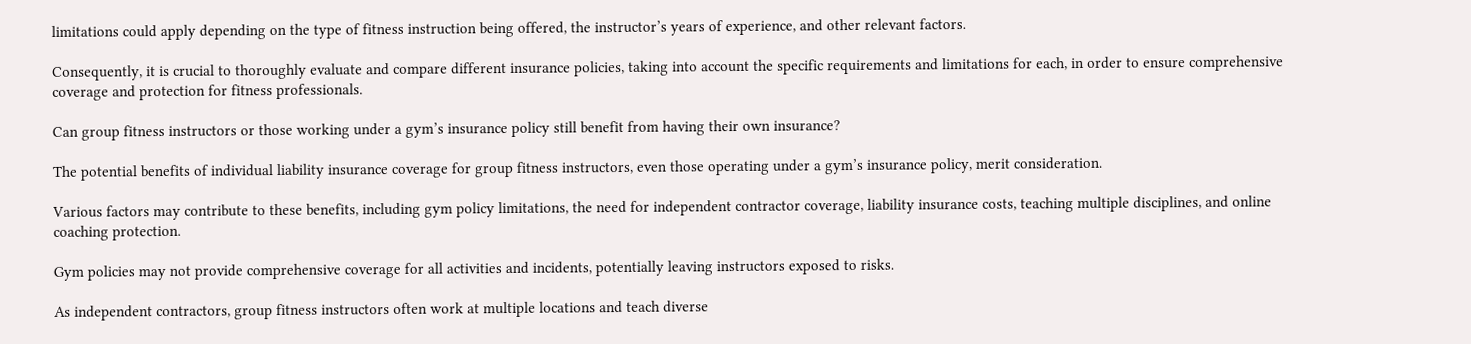limitations could apply depending on the type of fitness instruction being offered, the instructor’s years of experience, and other relevant factors.

Consequently, it is crucial to thoroughly evaluate and compare different insurance policies, taking into account the specific requirements and limitations for each, in order to ensure comprehensive coverage and protection for fitness professionals.

Can group fitness instructors or those working under a gym’s insurance policy still benefit from having their own insurance?

The potential benefits of individual liability insurance coverage for group fitness instructors, even those operating under a gym’s insurance policy, merit consideration.

Various factors may contribute to these benefits, including gym policy limitations, the need for independent contractor coverage, liability insurance costs, teaching multiple disciplines, and online coaching protection.

Gym policies may not provide comprehensive coverage for all activities and incidents, potentially leaving instructors exposed to risks.

As independent contractors, group fitness instructors often work at multiple locations and teach diverse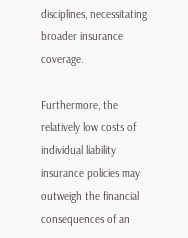disciplines, necessitating broader insurance coverage.

Furthermore, the relatively low costs of individual liability insurance policies may outweigh the financial consequences of an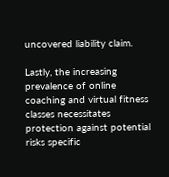uncovered liability claim.

Lastly, the increasing prevalence of online coaching and virtual fitness classes necessitates protection against potential risks specific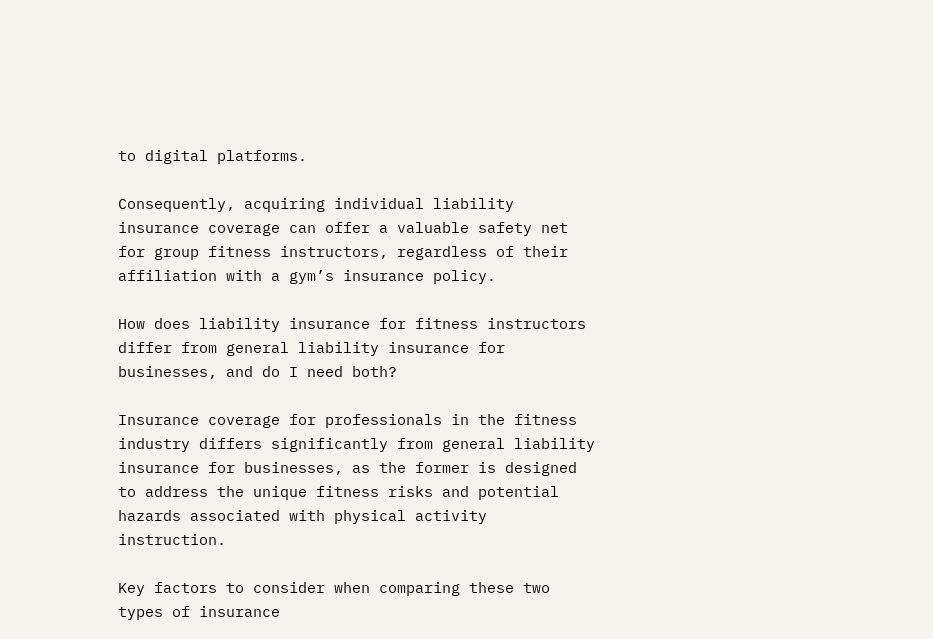to digital platforms.

Consequently, acquiring individual liability insurance coverage can offer a valuable safety net for group fitness instructors, regardless of their affiliation with a gym’s insurance policy.

How does liability insurance for fitness instructors differ from general liability insurance for businesses, and do I need both?

Insurance coverage for professionals in the fitness industry differs significantly from general liability insurance for businesses, as the former is designed to address the unique fitness risks and potential hazards associated with physical activity instruction.

Key factors to consider when comparing these two types of insurance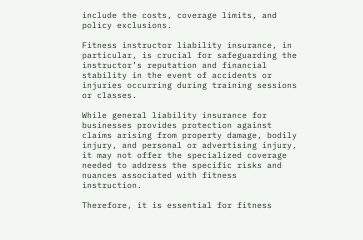include the costs, coverage limits, and policy exclusions.

Fitness instructor liability insurance, in particular, is crucial for safeguarding the instructor’s reputation and financial stability in the event of accidents or injuries occurring during training sessions or classes.

While general liability insurance for businesses provides protection against claims arising from property damage, bodily injury, and personal or advertising injury, it may not offer the specialized coverage needed to address the specific risks and nuances associated with fitness instruction.

Therefore, it is essential for fitness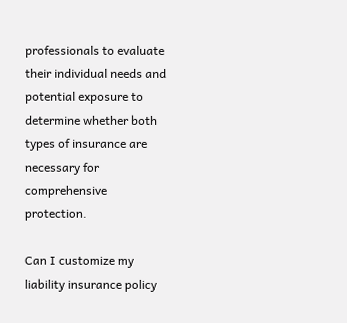professionals to evaluate their individual needs and potential exposure to determine whether both types of insurance are necessary for comprehensive protection.

Can I customize my liability insurance policy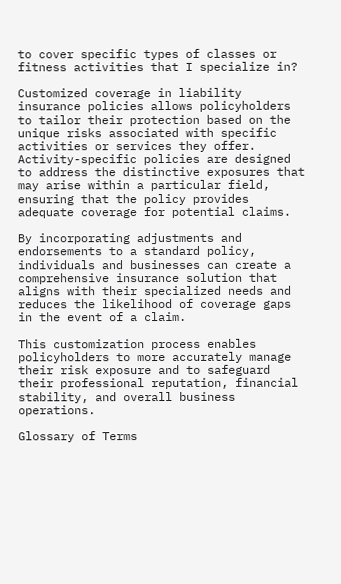to cover specific types of classes or fitness activities that I specialize in?

Customized coverage in liability insurance policies allows policyholders to tailor their protection based on the unique risks associated with specific activities or services they offer. Activity-specific policies are designed to address the distinctive exposures that may arise within a particular field, ensuring that the policy provides adequate coverage for potential claims.

By incorporating adjustments and endorsements to a standard policy, individuals and businesses can create a comprehensive insurance solution that aligns with their specialized needs and reduces the likelihood of coverage gaps in the event of a claim.

This customization process enables policyholders to more accurately manage their risk exposure and to safeguard their professional reputation, financial stability, and overall business operations.

Glossary of Terms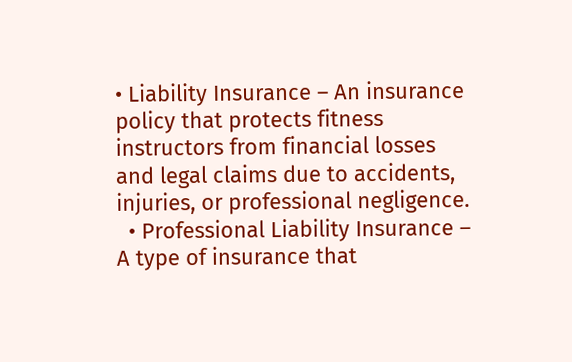• Liability Insurance – An insurance policy that protects fitness instructors from financial losses and legal claims due to accidents, injuries, or professional negligence.
  • Professional Liability Insurance – A type of insurance that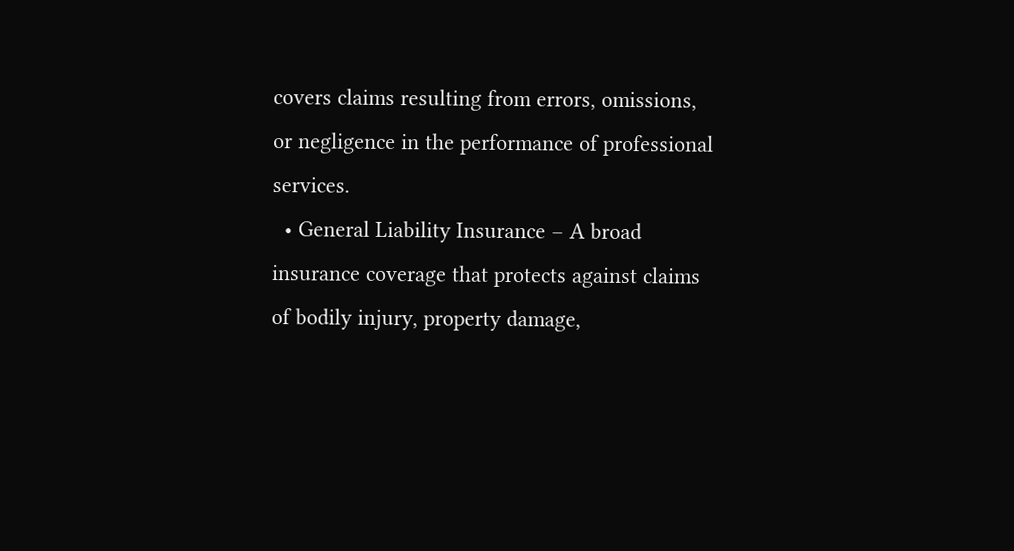covers claims resulting from errors, omissions, or negligence in the performance of professional services.
  • General Liability Insurance – A broad insurance coverage that protects against claims of bodily injury, property damage,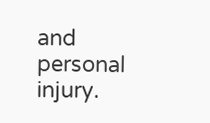and personal injury.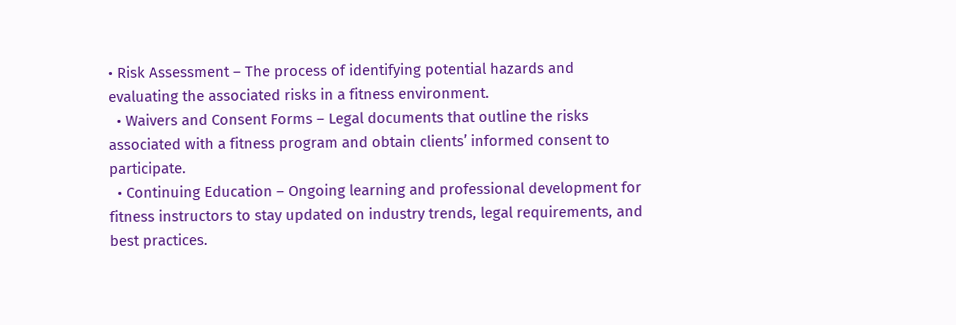• Risk Assessment – The process of identifying potential hazards and evaluating the associated risks in a fitness environment.
  • Waivers and Consent Forms – Legal documents that outline the risks associated with a fitness program and obtain clients’ informed consent to participate.
  • Continuing Education – Ongoing learning and professional development for fitness instructors to stay updated on industry trends, legal requirements, and best practices.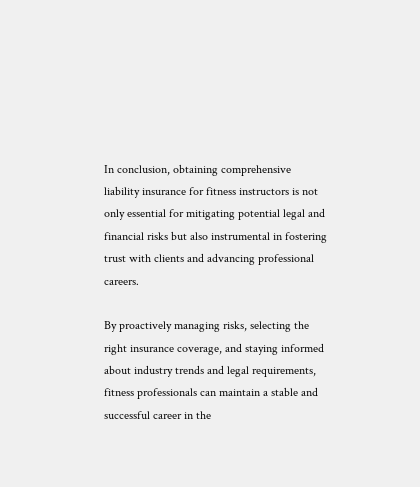In conclusion, obtaining comprehensive liability insurance for fitness instructors is not only essential for mitigating potential legal and financial risks but also instrumental in fostering trust with clients and advancing professional careers.

By proactively managing risks, selecting the right insurance coverage, and staying informed about industry trends and legal requirements, fitness professionals can maintain a stable and successful career in the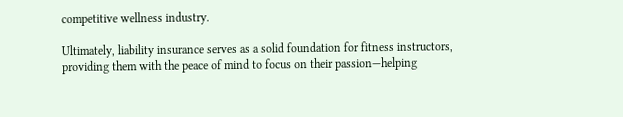competitive wellness industry.

Ultimately, liability insurance serves as a solid foundation for fitness instructors, providing them with the peace of mind to focus on their passion—helping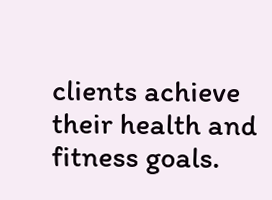clients achieve their health and fitness goals.